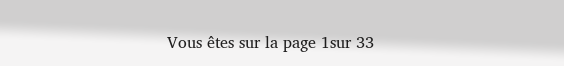Vous êtes sur la page 1sur 33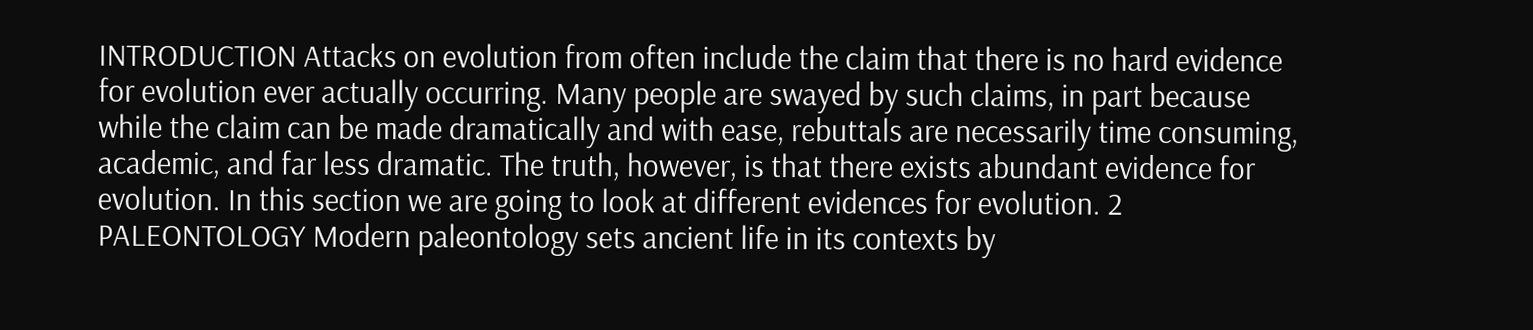INTRODUCTION Attacks on evolution from often include the claim that there is no hard evidence for evolution ever actually occurring. Many people are swayed by such claims, in part because while the claim can be made dramatically and with ease, rebuttals are necessarily time consuming, academic, and far less dramatic. The truth, however, is that there exists abundant evidence for evolution. In this section we are going to look at different evidences for evolution. 2 PALEONTOLOGY Modern paleontology sets ancient life in its contexts by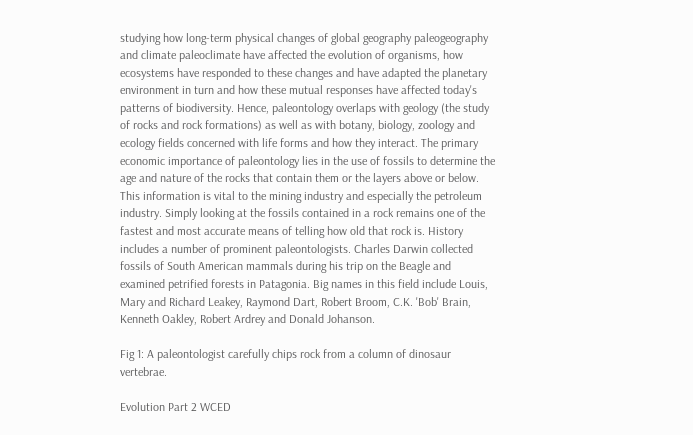studying how long-term physical changes of global geography paleogeography and climate paleoclimate have affected the evolution of organisms, how ecosystems have responded to these changes and have adapted the planetary environment in turn and how these mutual responses have affected today's patterns of biodiversity. Hence, paleontology overlaps with geology (the study of rocks and rock formations) as well as with botany, biology, zoology and ecology fields concerned with life forms and how they interact. The primary economic importance of paleontology lies in the use of fossils to determine the age and nature of the rocks that contain them or the layers above or below. This information is vital to the mining industry and especially the petroleum industry. Simply looking at the fossils contained in a rock remains one of the fastest and most accurate means of telling how old that rock is. History includes a number of prominent paleontologists. Charles Darwin collected fossils of South American mammals during his trip on the Beagle and examined petrified forests in Patagonia. Big names in this field include Louis, Mary and Richard Leakey, Raymond Dart, Robert Broom, C.K. 'Bob' Brain, Kenneth Oakley, Robert Ardrey and Donald Johanson.

Fig 1: A paleontologist carefully chips rock from a column of dinosaur vertebrae.

Evolution Part 2 WCED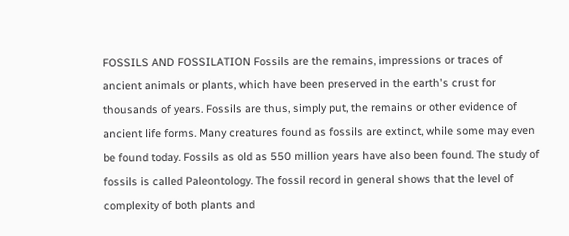FOSSILS AND FOSSILATION Fossils are the remains, impressions or traces of ancient animals or plants, which have been preserved in the earth's crust for thousands of years. Fossils are thus, simply put, the remains or other evidence of ancient life forms. Many creatures found as fossils are extinct, while some may even be found today. Fossils as old as 550 million years have also been found. The study of fossils is called Paleontology. The fossil record in general shows that the level of complexity of both plants and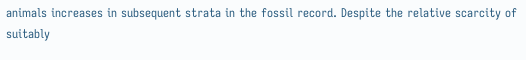animals increases in subsequent strata in the fossil record. Despite the relative scarcity of suitably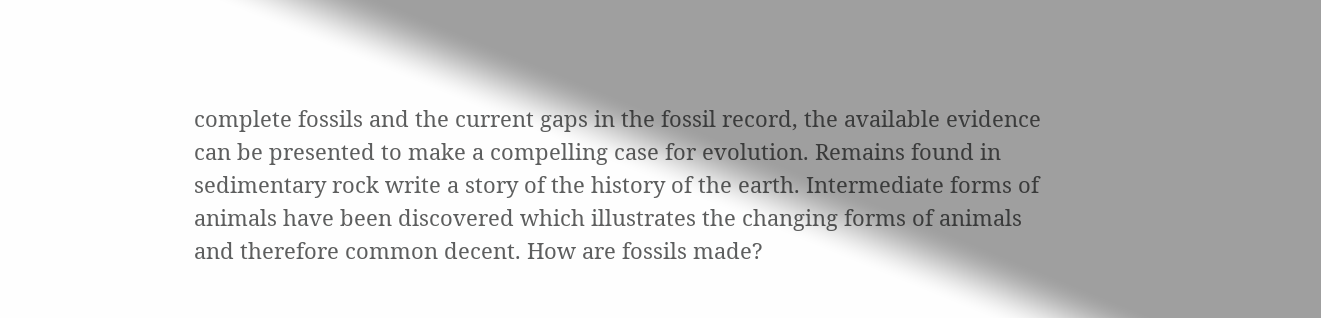complete fossils and the current gaps in the fossil record, the available evidence can be presented to make a compelling case for evolution. Remains found in sedimentary rock write a story of the history of the earth. Intermediate forms of animals have been discovered which illustrates the changing forms of animals and therefore common decent. How are fossils made?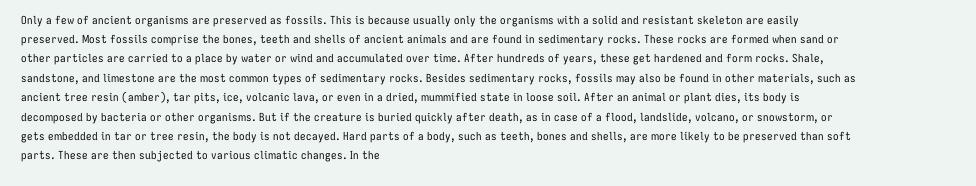Only a few of ancient organisms are preserved as fossils. This is because usually only the organisms with a solid and resistant skeleton are easily preserved. Most fossils comprise the bones, teeth and shells of ancient animals and are found in sedimentary rocks. These rocks are formed when sand or other particles are carried to a place by water or wind and accumulated over time. After hundreds of years, these get hardened and form rocks. Shale, sandstone, and limestone are the most common types of sedimentary rocks. Besides sedimentary rocks, fossils may also be found in other materials, such as ancient tree resin (amber), tar pits, ice, volcanic lava, or even in a dried, mummified state in loose soil. After an animal or plant dies, its body is decomposed by bacteria or other organisms. But if the creature is buried quickly after death, as in case of a flood, landslide, volcano, or snowstorm, or gets embedded in tar or tree resin, the body is not decayed. Hard parts of a body, such as teeth, bones and shells, are more likely to be preserved than soft parts. These are then subjected to various climatic changes. In the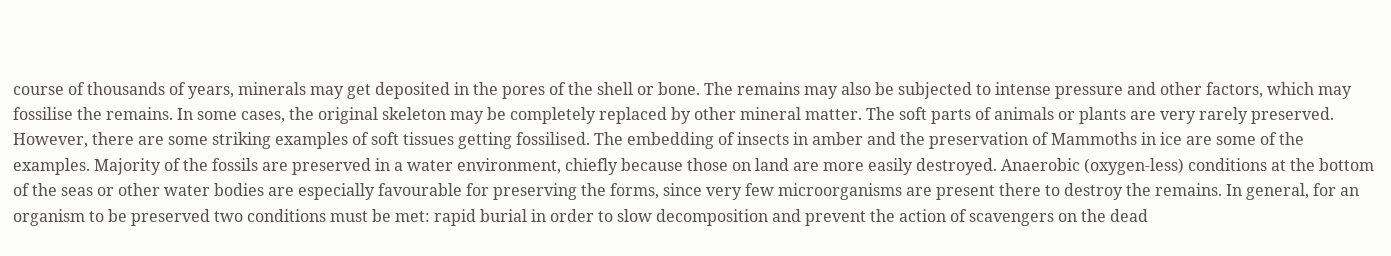course of thousands of years, minerals may get deposited in the pores of the shell or bone. The remains may also be subjected to intense pressure and other factors, which may fossilise the remains. In some cases, the original skeleton may be completely replaced by other mineral matter. The soft parts of animals or plants are very rarely preserved. However, there are some striking examples of soft tissues getting fossilised. The embedding of insects in amber and the preservation of Mammoths in ice are some of the examples. Majority of the fossils are preserved in a water environment, chiefly because those on land are more easily destroyed. Anaerobic (oxygen-less) conditions at the bottom of the seas or other water bodies are especially favourable for preserving the forms, since very few microorganisms are present there to destroy the remains. In general, for an organism to be preserved two conditions must be met: rapid burial in order to slow decomposition and prevent the action of scavengers on the dead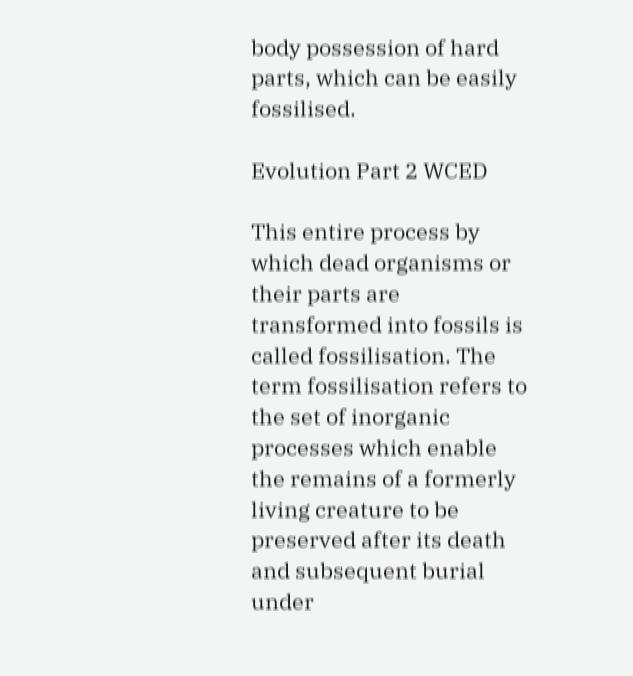body possession of hard parts, which can be easily fossilised.

Evolution Part 2 WCED

This entire process by which dead organisms or their parts are transformed into fossils is called fossilisation. The term fossilisation refers to the set of inorganic processes which enable the remains of a formerly living creature to be preserved after its death and subsequent burial under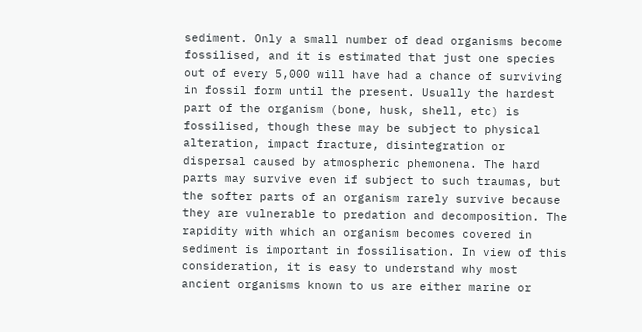sediment. Only a small number of dead organisms become fossilised, and it is estimated that just one species out of every 5,000 will have had a chance of surviving in fossil form until the present. Usually the hardest part of the organism (bone, husk, shell, etc) is fossilised, though these may be subject to physical alteration, impact fracture, disintegration or dispersal caused by atmospheric phemonena. The hard parts may survive even if subject to such traumas, but the softer parts of an organism rarely survive because they are vulnerable to predation and decomposition. The rapidity with which an organism becomes covered in sediment is important in fossilisation. In view of this consideration, it is easy to understand why most ancient organisms known to us are either marine or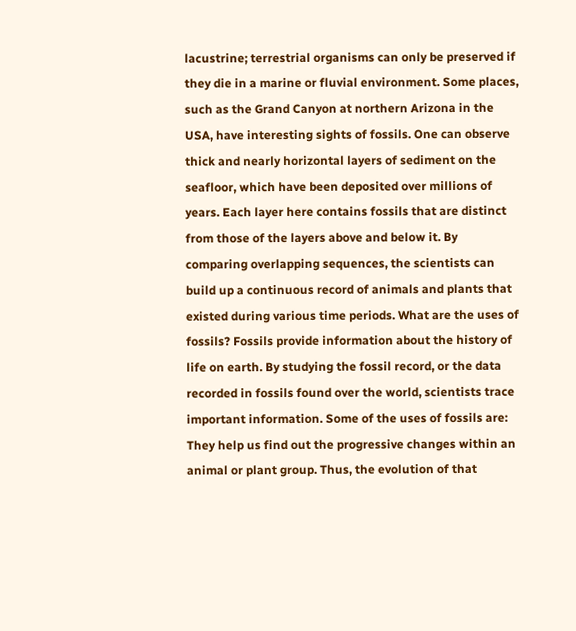lacustrine; terrestrial organisms can only be preserved if they die in a marine or fluvial environment. Some places, such as the Grand Canyon at northern Arizona in the USA, have interesting sights of fossils. One can observe thick and nearly horizontal layers of sediment on the seafloor, which have been deposited over millions of years. Each layer here contains fossils that are distinct from those of the layers above and below it. By comparing overlapping sequences, the scientists can build up a continuous record of animals and plants that existed during various time periods. What are the uses of fossils? Fossils provide information about the history of life on earth. By studying the fossil record, or the data recorded in fossils found over the world, scientists trace important information. Some of the uses of fossils are: They help us find out the progressive changes within an animal or plant group. Thus, the evolution of that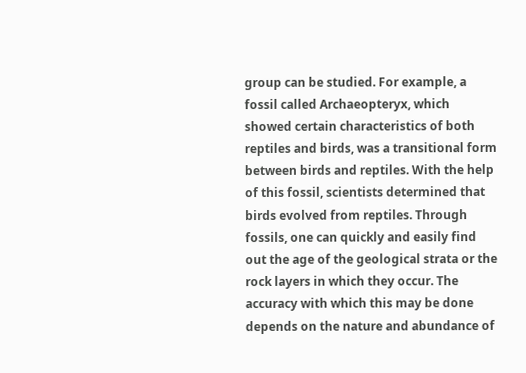group can be studied. For example, a fossil called Archaeopteryx, which showed certain characteristics of both reptiles and birds, was a transitional form between birds and reptiles. With the help of this fossil, scientists determined that birds evolved from reptiles. Through fossils, one can quickly and easily find out the age of the geological strata or the rock layers in which they occur. The accuracy with which this may be done depends on the nature and abundance of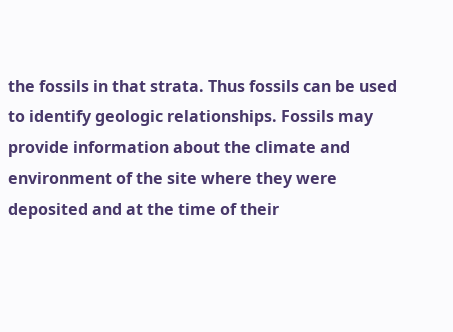the fossils in that strata. Thus fossils can be used to identify geologic relationships. Fossils may provide information about the climate and environment of the site where they were deposited and at the time of their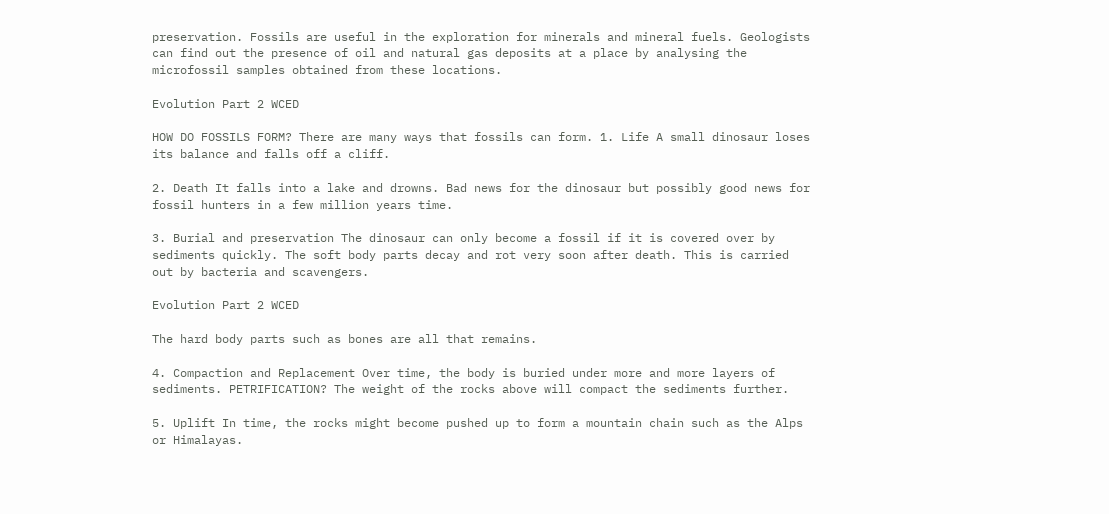preservation. Fossils are useful in the exploration for minerals and mineral fuels. Geologists can find out the presence of oil and natural gas deposits at a place by analysing the microfossil samples obtained from these locations.

Evolution Part 2 WCED

HOW DO FOSSILS FORM? There are many ways that fossils can form. 1. Life A small dinosaur loses its balance and falls off a cliff.

2. Death It falls into a lake and drowns. Bad news for the dinosaur but possibly good news for fossil hunters in a few million years time.

3. Burial and preservation The dinosaur can only become a fossil if it is covered over by sediments quickly. The soft body parts decay and rot very soon after death. This is carried out by bacteria and scavengers.

Evolution Part 2 WCED

The hard body parts such as bones are all that remains.

4. Compaction and Replacement Over time, the body is buried under more and more layers of sediments. PETRIFICATION? The weight of the rocks above will compact the sediments further.

5. Uplift In time, the rocks might become pushed up to form a mountain chain such as the Alps or Himalayas.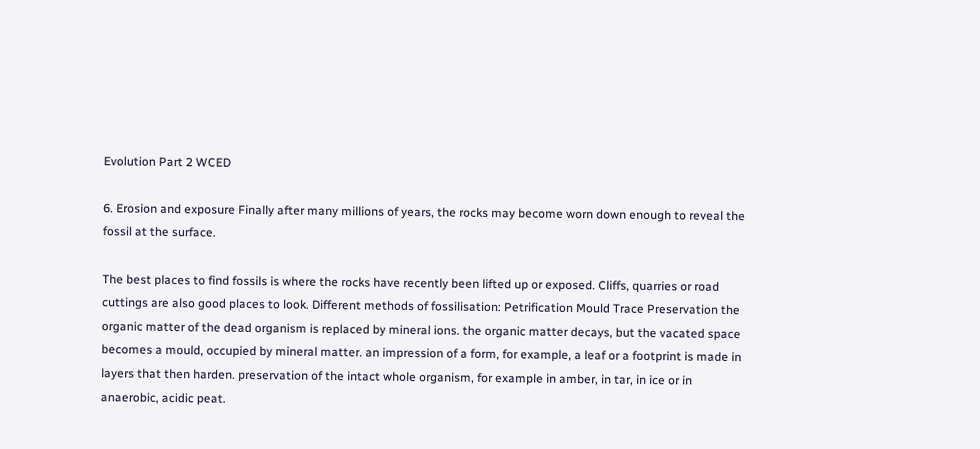Evolution Part 2 WCED

6. Erosion and exposure Finally after many millions of years, the rocks may become worn down enough to reveal the fossil at the surface.

The best places to find fossils is where the rocks have recently been lifted up or exposed. Cliffs, quarries or road cuttings are also good places to look. Different methods of fossilisation: Petrification Mould Trace Preservation the organic matter of the dead organism is replaced by mineral ions. the organic matter decays, but the vacated space becomes a mould, occupied by mineral matter. an impression of a form, for example, a leaf or a footprint is made in layers that then harden. preservation of the intact whole organism, for example in amber, in tar, in ice or in anaerobic, acidic peat.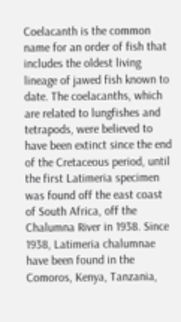Coelacanth is the common name for an order of fish that includes the oldest living lineage of jawed fish known to date. The coelacanths, which are related to lungfishes and tetrapods, were believed to have been extinct since the end of the Cretaceous period, until the first Latimeria specimen was found off the east coast of South Africa, off the Chalumna River in 1938. Since 1938, Latimeria chalumnae have been found in the Comoros, Kenya, Tanzania,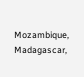Mozambique, Madagascar,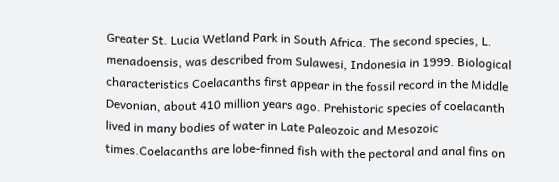Greater St. Lucia Wetland Park in South Africa. The second species, L. menadoensis, was described from Sulawesi, Indonesia in 1999. Biological characteristics Coelacanths first appear in the fossil record in the Middle Devonian, about 410 million years ago. Prehistoric species of coelacanth lived in many bodies of water in Late Paleozoic and Mesozoic times.Coelacanths are lobe-finned fish with the pectoral and anal fins on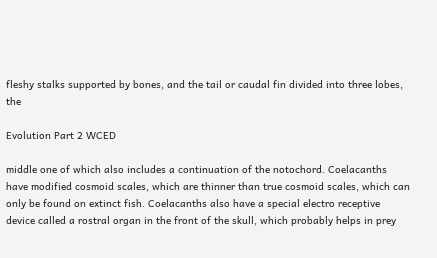fleshy stalks supported by bones, and the tail or caudal fin divided into three lobes, the

Evolution Part 2 WCED

middle one of which also includes a continuation of the notochord. Coelacanths have modified cosmoid scales, which are thinner than true cosmoid scales, which can only be found on extinct fish. Coelacanths also have a special electro receptive device called a rostral organ in the front of the skull, which probably helps in prey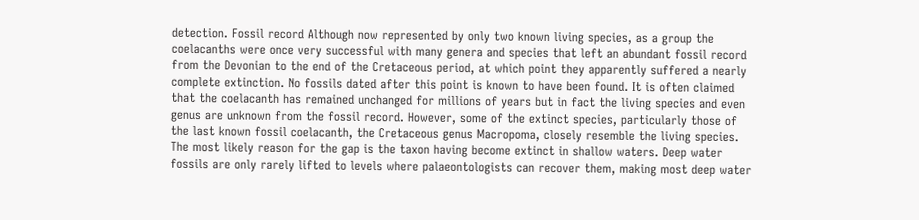detection. Fossil record Although now represented by only two known living species, as a group the coelacanths were once very successful with many genera and species that left an abundant fossil record from the Devonian to the end of the Cretaceous period, at which point they apparently suffered a nearly complete extinction. No fossils dated after this point is known to have been found. It is often claimed that the coelacanth has remained unchanged for millions of years but in fact the living species and even genus are unknown from the fossil record. However, some of the extinct species, particularly those of the last known fossil coelacanth, the Cretaceous genus Macropoma, closely resemble the living species. The most likely reason for the gap is the taxon having become extinct in shallow waters. Deep water fossils are only rarely lifted to levels where palaeontologists can recover them, making most deep water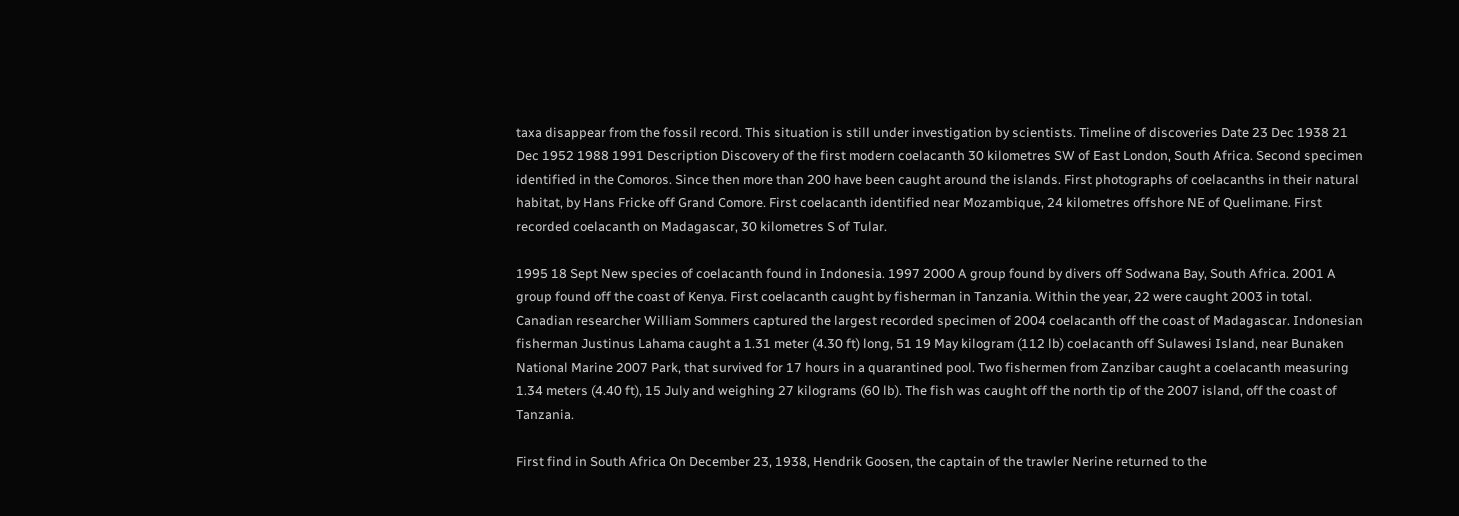taxa disappear from the fossil record. This situation is still under investigation by scientists. Timeline of discoveries Date 23 Dec 1938 21 Dec 1952 1988 1991 Description Discovery of the first modern coelacanth 30 kilometres SW of East London, South Africa. Second specimen identified in the Comoros. Since then more than 200 have been caught around the islands. First photographs of coelacanths in their natural habitat, by Hans Fricke off Grand Comore. First coelacanth identified near Mozambique, 24 kilometres offshore NE of Quelimane. First recorded coelacanth on Madagascar, 30 kilometres S of Tular.

1995 18 Sept New species of coelacanth found in Indonesia. 1997 2000 A group found by divers off Sodwana Bay, South Africa. 2001 A group found off the coast of Kenya. First coelacanth caught by fisherman in Tanzania. Within the year, 22 were caught 2003 in total. Canadian researcher William Sommers captured the largest recorded specimen of 2004 coelacanth off the coast of Madagascar. Indonesian fisherman Justinus Lahama caught a 1.31 meter (4.30 ft) long, 51 19 May kilogram (112 lb) coelacanth off Sulawesi Island, near Bunaken National Marine 2007 Park, that survived for 17 hours in a quarantined pool. Two fishermen from Zanzibar caught a coelacanth measuring 1.34 meters (4.40 ft), 15 July and weighing 27 kilograms (60 lb). The fish was caught off the north tip of the 2007 island, off the coast of Tanzania.

First find in South Africa On December 23, 1938, Hendrik Goosen, the captain of the trawler Nerine returned to the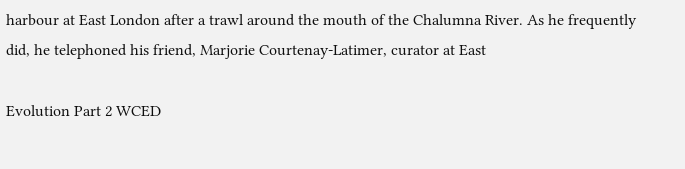harbour at East London after a trawl around the mouth of the Chalumna River. As he frequently did, he telephoned his friend, Marjorie Courtenay-Latimer, curator at East

Evolution Part 2 WCED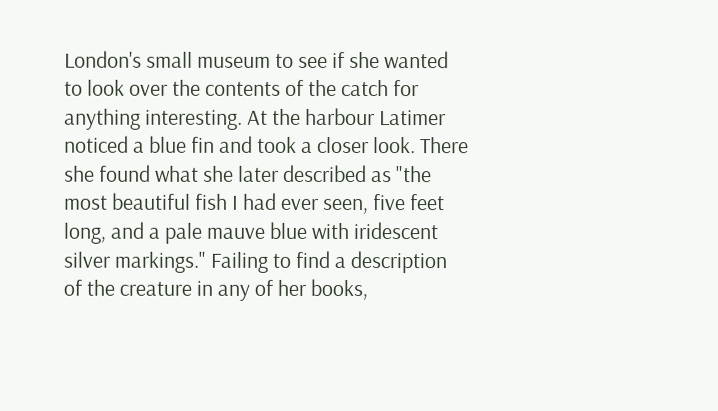London's small museum to see if she wanted to look over the contents of the catch for anything interesting. At the harbour Latimer noticed a blue fin and took a closer look. There she found what she later described as "the most beautiful fish I had ever seen, five feet long, and a pale mauve blue with iridescent silver markings." Failing to find a description of the creature in any of her books,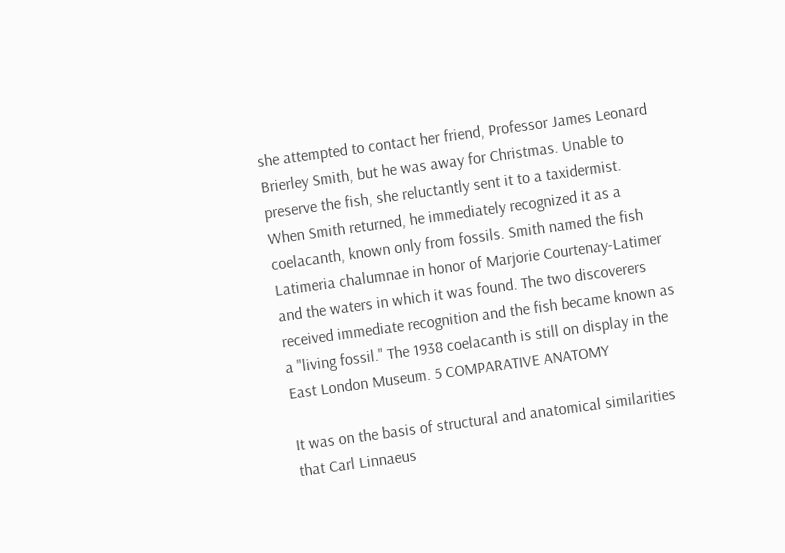she attempted to contact her friend, Professor James Leonard Brierley Smith, but he was away for Christmas. Unable to preserve the fish, she reluctantly sent it to a taxidermist. When Smith returned, he immediately recognized it as a coelacanth, known only from fossils. Smith named the fish Latimeria chalumnae in honor of Marjorie Courtenay-Latimer and the waters in which it was found. The two discoverers received immediate recognition and the fish became known as a "living fossil." The 1938 coelacanth is still on display in the East London Museum. 5 COMPARATIVE ANATOMY

It was on the basis of structural and anatomical similarities that Carl Linnaeus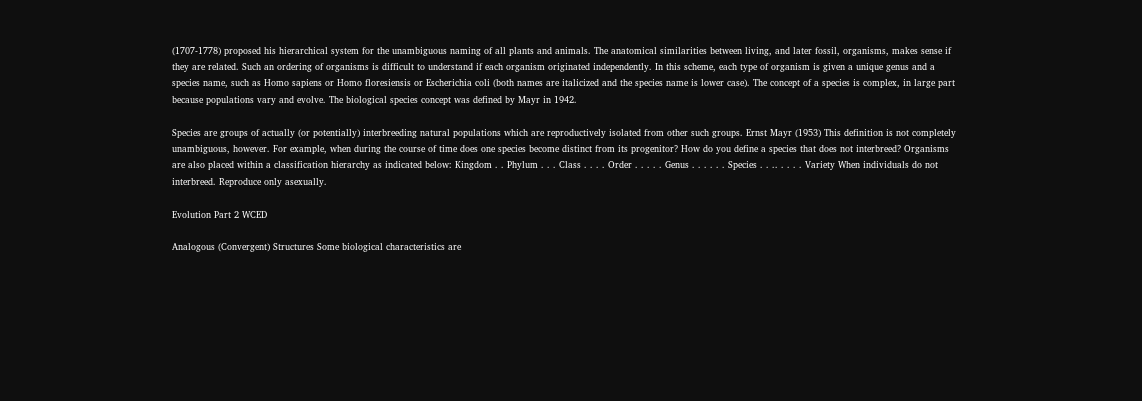(1707-1778) proposed his hierarchical system for the unambiguous naming of all plants and animals. The anatomical similarities between living, and later fossil, organisms, makes sense if they are related. Such an ordering of organisms is difficult to understand if each organism originated independently. In this scheme, each type of organism is given a unique genus and a species name, such as Homo sapiens or Homo floresiensis or Escherichia coli (both names are italicized and the species name is lower case). The concept of a species is complex, in large part because populations vary and evolve. The biological species concept was defined by Mayr in 1942.

Species are groups of actually (or potentially) interbreeding natural populations which are reproductively isolated from other such groups. Ernst Mayr (1953) This definition is not completely unambiguous, however. For example, when during the course of time does one species become distinct from its progenitor? How do you define a species that does not interbreed? Organisms are also placed within a classification hierarchy as indicated below: Kingdom . . Phylum . . . Class . . . . Order . . . . . Genus . . . . . . Species . . .. . . . . Variety When individuals do not interbreed. Reproduce only asexually.

Evolution Part 2 WCED

Analogous (Convergent) Structures Some biological characteristics are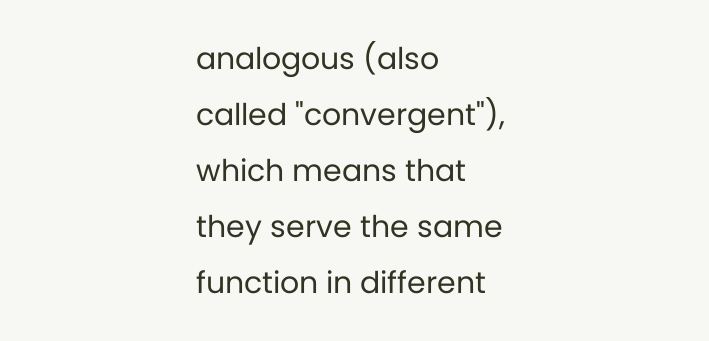analogous (also called "convergent"), which means that they serve the same function in different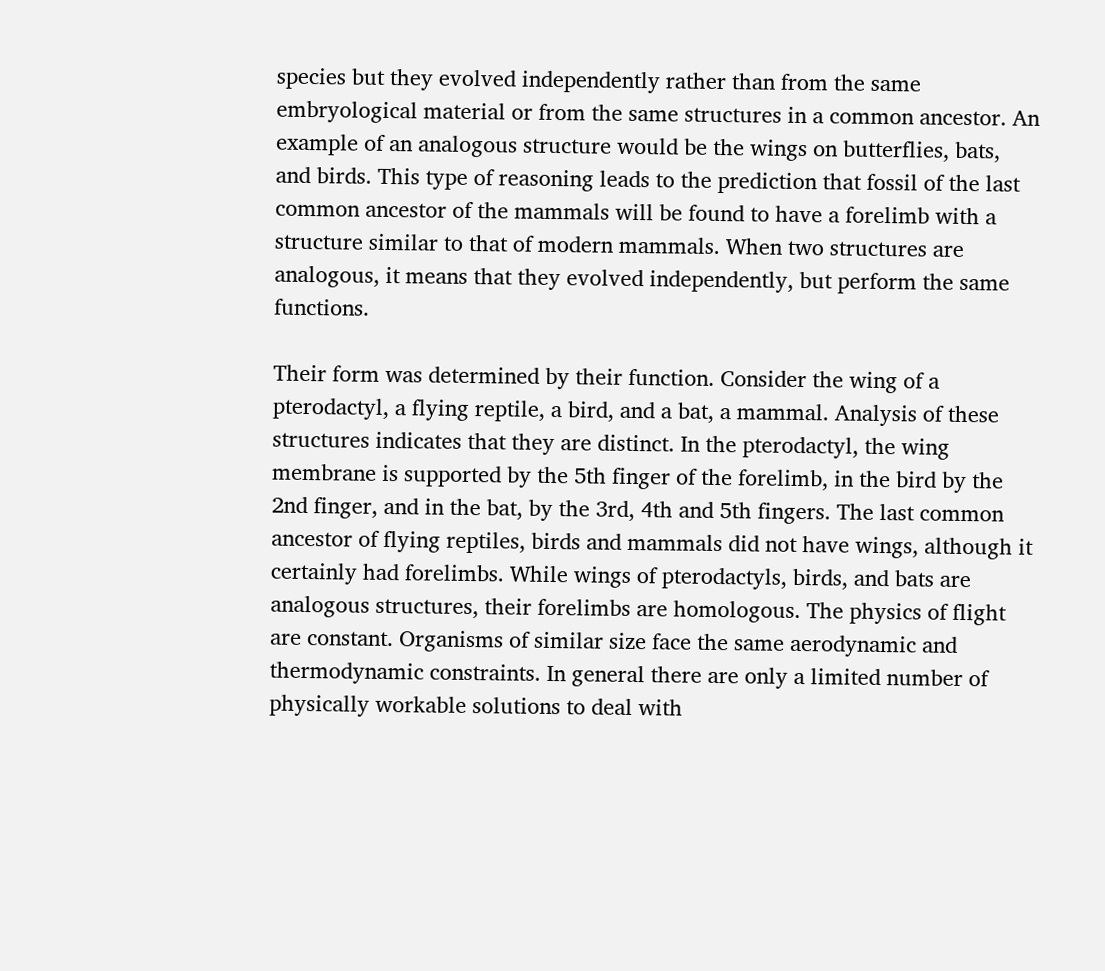species but they evolved independently rather than from the same embryological material or from the same structures in a common ancestor. An example of an analogous structure would be the wings on butterflies, bats, and birds. This type of reasoning leads to the prediction that fossil of the last common ancestor of the mammals will be found to have a forelimb with a structure similar to that of modern mammals. When two structures are analogous, it means that they evolved independently, but perform the same functions.

Their form was determined by their function. Consider the wing of a pterodactyl, a flying reptile, a bird, and a bat, a mammal. Analysis of these structures indicates that they are distinct. In the pterodactyl, the wing membrane is supported by the 5th finger of the forelimb, in the bird by the 2nd finger, and in the bat, by the 3rd, 4th and 5th fingers. The last common ancestor of flying reptiles, birds and mammals did not have wings, although it certainly had forelimbs. While wings of pterodactyls, birds, and bats are analogous structures, their forelimbs are homologous. The physics of flight are constant. Organisms of similar size face the same aerodynamic and thermodynamic constraints. In general there are only a limited number of physically workable solutions to deal with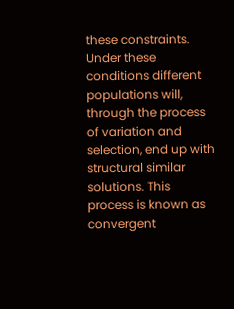these constraints. Under these conditions different populations will, through the process of variation and selection, end up with structural similar solutions. This process is known as convergent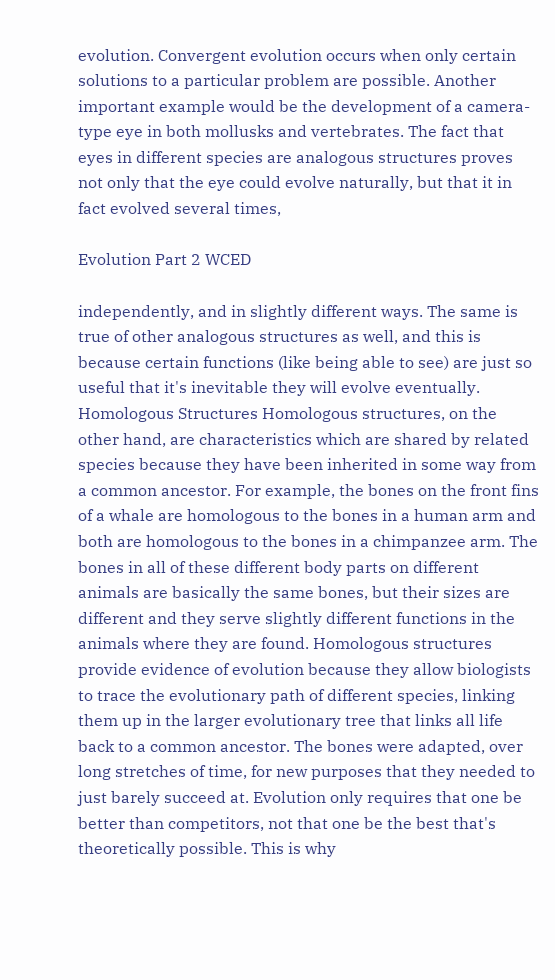evolution. Convergent evolution occurs when only certain solutions to a particular problem are possible. Another important example would be the development of a camera-type eye in both mollusks and vertebrates. The fact that eyes in different species are analogous structures proves not only that the eye could evolve naturally, but that it in fact evolved several times,

Evolution Part 2 WCED

independently, and in slightly different ways. The same is true of other analogous structures as well, and this is because certain functions (like being able to see) are just so useful that it's inevitable they will evolve eventually. Homologous Structures Homologous structures, on the other hand, are characteristics which are shared by related species because they have been inherited in some way from a common ancestor. For example, the bones on the front fins of a whale are homologous to the bones in a human arm and both are homologous to the bones in a chimpanzee arm. The bones in all of these different body parts on different animals are basically the same bones, but their sizes are different and they serve slightly different functions in the animals where they are found. Homologous structures provide evidence of evolution because they allow biologists to trace the evolutionary path of different species, linking them up in the larger evolutionary tree that links all life back to a common ancestor. The bones were adapted, over long stretches of time, for new purposes that they needed to just barely succeed at. Evolution only requires that one be better than competitors, not that one be the best that's theoretically possible. This is why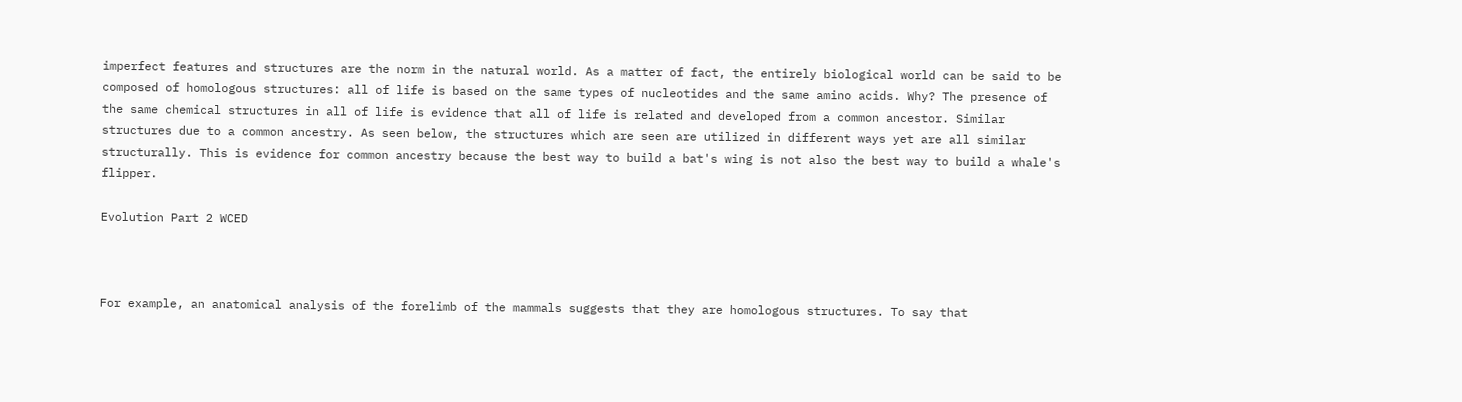imperfect features and structures are the norm in the natural world. As a matter of fact, the entirely biological world can be said to be composed of homologous structures: all of life is based on the same types of nucleotides and the same amino acids. Why? The presence of the same chemical structures in all of life is evidence that all of life is related and developed from a common ancestor. Similar structures due to a common ancestry. As seen below, the structures which are seen are utilized in different ways yet are all similar structurally. This is evidence for common ancestry because the best way to build a bat's wing is not also the best way to build a whale's flipper.

Evolution Part 2 WCED



For example, an anatomical analysis of the forelimb of the mammals suggests that they are homologous structures. To say that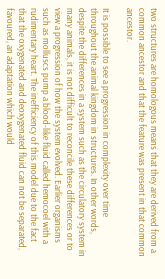two structures are homologous means that they are derived from a common ancestor and that the feature was present in that common ancestor.

It is possible to see a progression in complexity over time throughout the animal kingdom in structures. In other words, despite the differences in a system such as the circulatory system in many animals, it is not difficult to reconcile these differences or to view a progression of how the system evolved. Earlier organisms such as molluscs pump a blood-like fluid called hemocoel with a rudimentary heart. The inefficiency of this model due to the fact that the oxygenated and deoxygenated fluid can not be separated, favoured, an adaptation which would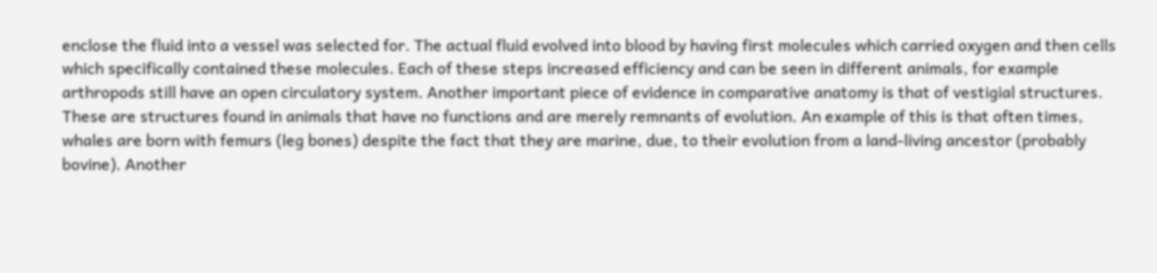enclose the fluid into a vessel was selected for. The actual fluid evolved into blood by having first molecules which carried oxygen and then cells which specifically contained these molecules. Each of these steps increased efficiency and can be seen in different animals, for example arthropods still have an open circulatory system. Another important piece of evidence in comparative anatomy is that of vestigial structures. These are structures found in animals that have no functions and are merely remnants of evolution. An example of this is that often times, whales are born with femurs (leg bones) despite the fact that they are marine, due, to their evolution from a land-living ancestor (probably bovine). Another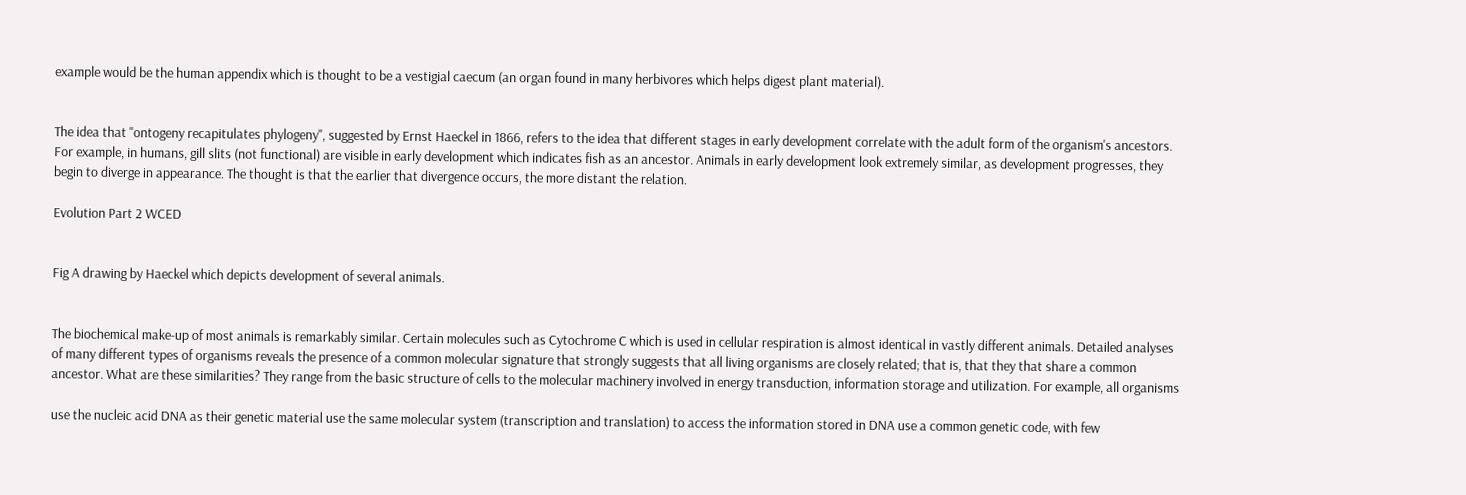example would be the human appendix which is thought to be a vestigial caecum (an organ found in many herbivores which helps digest plant material).


The idea that "ontogeny recapitulates phylogeny", suggested by Ernst Haeckel in 1866, refers to the idea that different stages in early development correlate with the adult form of the organism's ancestors. For example, in humans, gill slits (not functional) are visible in early development which indicates fish as an ancestor. Animals in early development look extremely similar, as development progresses, they begin to diverge in appearance. The thought is that the earlier that divergence occurs, the more distant the relation.

Evolution Part 2 WCED


Fig A drawing by Haeckel which depicts development of several animals.


The biochemical make-up of most animals is remarkably similar. Certain molecules such as Cytochrome C which is used in cellular respiration is almost identical in vastly different animals. Detailed analyses of many different types of organisms reveals the presence of a common molecular signature that strongly suggests that all living organisms are closely related; that is, that they that share a common ancestor. What are these similarities? They range from the basic structure of cells to the molecular machinery involved in energy transduction, information storage and utilization. For example, all organisms

use the nucleic acid DNA as their genetic material use the same molecular system (transcription and translation) to access the information stored in DNA use a common genetic code, with few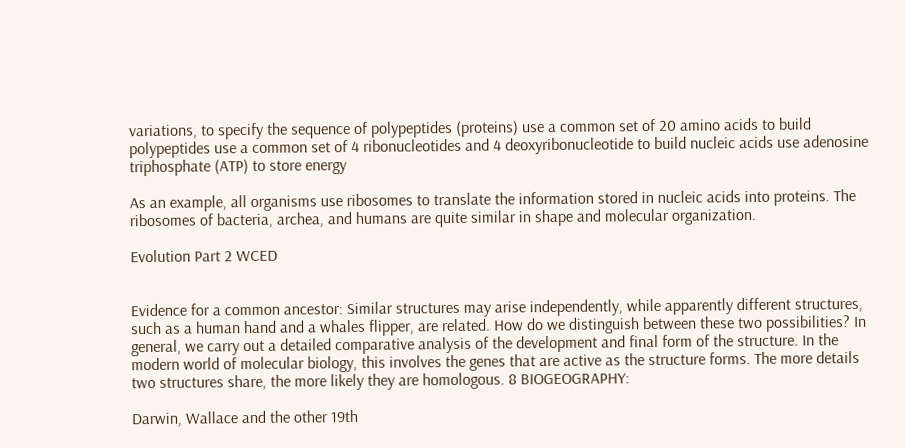variations, to specify the sequence of polypeptides (proteins) use a common set of 20 amino acids to build polypeptides use a common set of 4 ribonucleotides and 4 deoxyribonucleotide to build nucleic acids use adenosine triphosphate (ATP) to store energy

As an example, all organisms use ribosomes to translate the information stored in nucleic acids into proteins. The ribosomes of bacteria, archea, and humans are quite similar in shape and molecular organization.

Evolution Part 2 WCED


Evidence for a common ancestor: Similar structures may arise independently, while apparently different structures, such as a human hand and a whales flipper, are related. How do we distinguish between these two possibilities? In general, we carry out a detailed comparative analysis of the development and final form of the structure. In the modern world of molecular biology, this involves the genes that are active as the structure forms. The more details two structures share, the more likely they are homologous. 8 BIOGEOGRAPHY:

Darwin, Wallace and the other 19th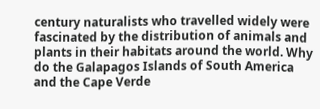century naturalists who travelled widely were fascinated by the distribution of animals and plants in their habitats around the world. Why do the Galapagos Islands of South America and the Cape Verde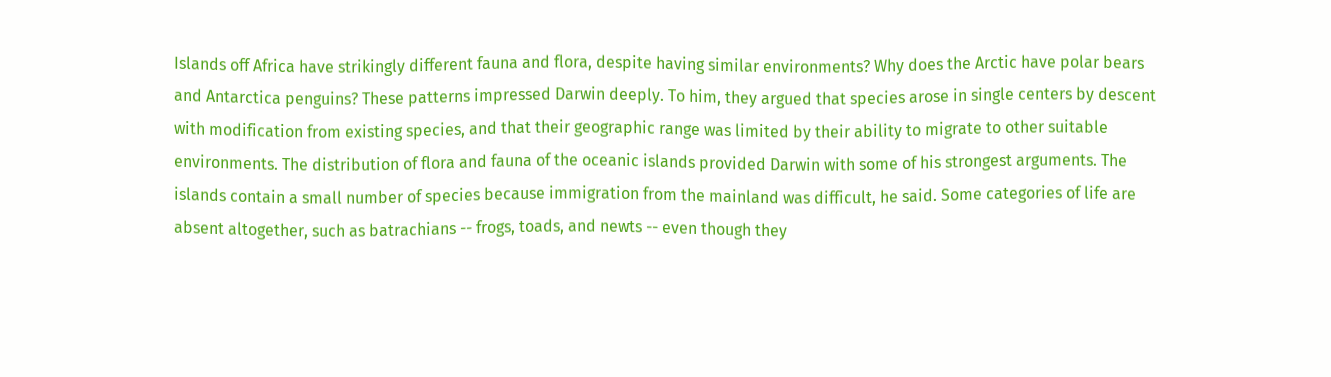Islands off Africa have strikingly different fauna and flora, despite having similar environments? Why does the Arctic have polar bears and Antarctica penguins? These patterns impressed Darwin deeply. To him, they argued that species arose in single centers by descent with modification from existing species, and that their geographic range was limited by their ability to migrate to other suitable environments. The distribution of flora and fauna of the oceanic islands provided Darwin with some of his strongest arguments. The islands contain a small number of species because immigration from the mainland was difficult, he said. Some categories of life are absent altogether, such as batrachians -- frogs, toads, and newts -- even though they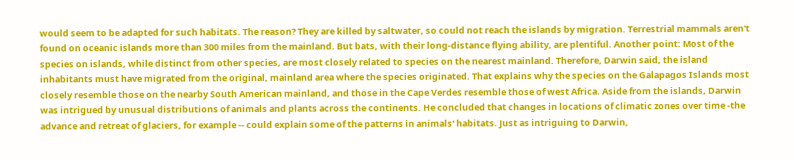would seem to be adapted for such habitats. The reason? They are killed by saltwater, so could not reach the islands by migration. Terrestrial mammals aren't found on oceanic islands more than 300 miles from the mainland. But bats, with their long-distance flying ability, are plentiful. Another point: Most of the species on islands, while distinct from other species, are most closely related to species on the nearest mainland. Therefore, Darwin said, the island inhabitants must have migrated from the original, mainland area where the species originated. That explains why the species on the Galapagos Islands most closely resemble those on the nearby South American mainland, and those in the Cape Verdes resemble those of west Africa. Aside from the islands, Darwin was intrigued by unusual distributions of animals and plants across the continents. He concluded that changes in locations of climatic zones over time -the advance and retreat of glaciers, for example -- could explain some of the patterns in animals' habitats. Just as intriguing to Darwin,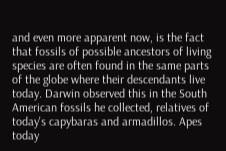and even more apparent now, is the fact that fossils of possible ancestors of living species are often found in the same parts of the globe where their descendants live today. Darwin observed this in the South American fossils he collected, relatives of today's capybaras and armadillos. Apes today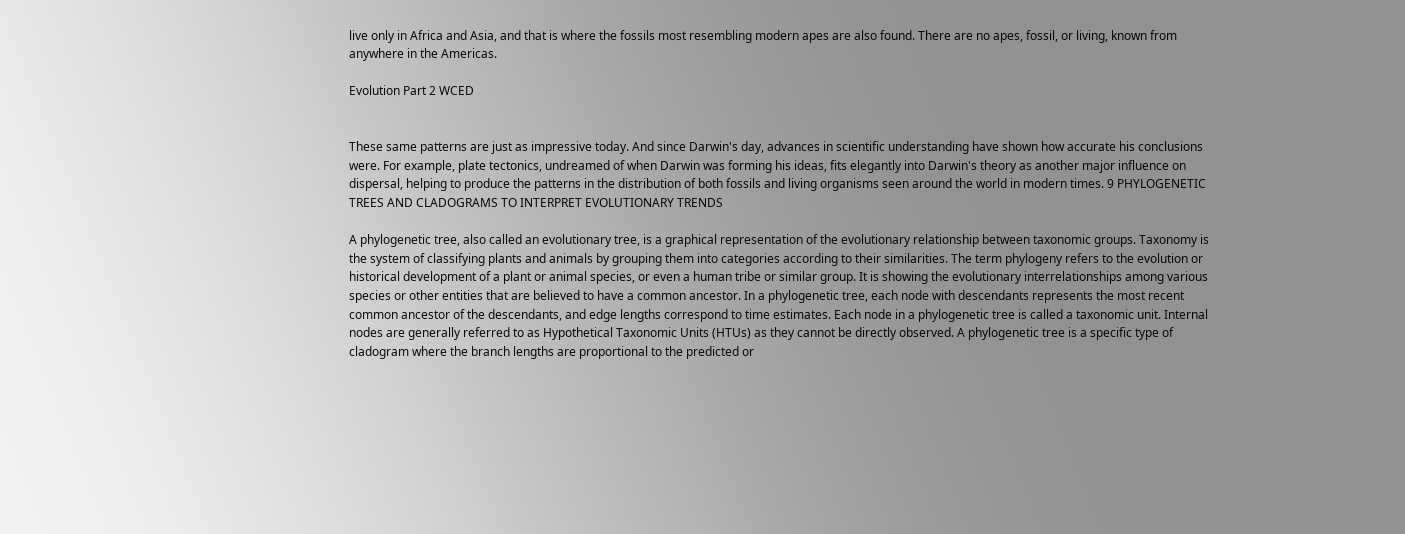live only in Africa and Asia, and that is where the fossils most resembling modern apes are also found. There are no apes, fossil, or living, known from anywhere in the Americas.

Evolution Part 2 WCED


These same patterns are just as impressive today. And since Darwin's day, advances in scientific understanding have shown how accurate his conclusions were. For example, plate tectonics, undreamed of when Darwin was forming his ideas, fits elegantly into Darwin's theory as another major influence on dispersal, helping to produce the patterns in the distribution of both fossils and living organisms seen around the world in modern times. 9 PHYLOGENETIC TREES AND CLADOGRAMS TO INTERPRET EVOLUTIONARY TRENDS

A phylogenetic tree, also called an evolutionary tree, is a graphical representation of the evolutionary relationship between taxonomic groups. Taxonomy is the system of classifying plants and animals by grouping them into categories according to their similarities. The term phylogeny refers to the evolution or historical development of a plant or animal species, or even a human tribe or similar group. It is showing the evolutionary interrelationships among various species or other entities that are believed to have a common ancestor. In a phylogenetic tree, each node with descendants represents the most recent common ancestor of the descendants, and edge lengths correspond to time estimates. Each node in a phylogenetic tree is called a taxonomic unit. Internal nodes are generally referred to as Hypothetical Taxonomic Units (HTUs) as they cannot be directly observed. A phylogenetic tree is a specific type of cladogram where the branch lengths are proportional to the predicted or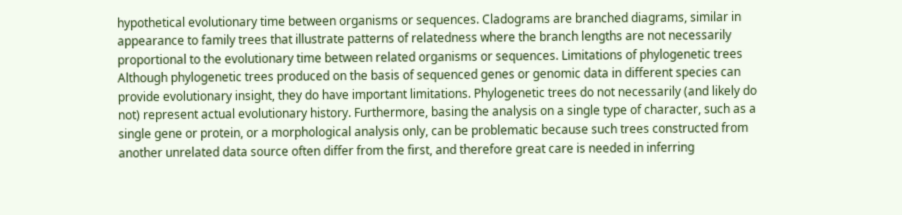hypothetical evolutionary time between organisms or sequences. Cladograms are branched diagrams, similar in appearance to family trees that illustrate patterns of relatedness where the branch lengths are not necessarily proportional to the evolutionary time between related organisms or sequences. Limitations of phylogenetic trees Although phylogenetic trees produced on the basis of sequenced genes or genomic data in different species can provide evolutionary insight, they do have important limitations. Phylogenetic trees do not necessarily (and likely do not) represent actual evolutionary history. Furthermore, basing the analysis on a single type of character, such as a single gene or protein, or a morphological analysis only, can be problematic because such trees constructed from another unrelated data source often differ from the first, and therefore great care is needed in inferring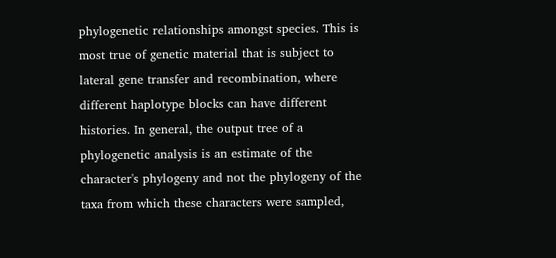phylogenetic relationships amongst species. This is most true of genetic material that is subject to lateral gene transfer and recombination, where different haplotype blocks can have different histories. In general, the output tree of a phylogenetic analysis is an estimate of the character's phylogeny and not the phylogeny of the taxa from which these characters were sampled,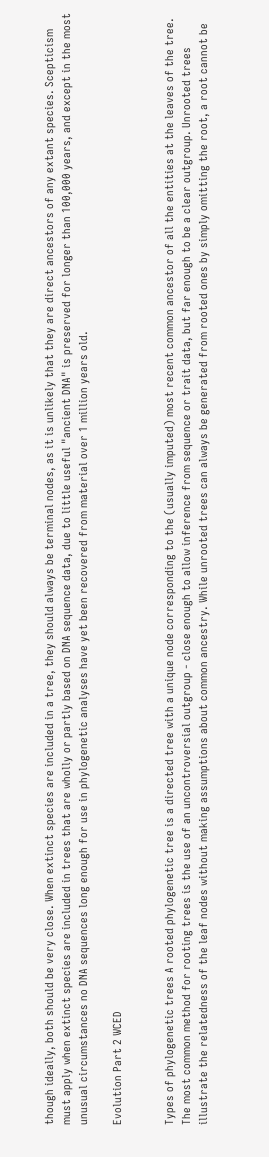though ideally, both should be very close. When extinct species are included in a tree, they should always be terminal nodes, as it is unlikely that they are direct ancestors of any extant species. Scepticism must apply when extinct species are included in trees that are wholly or partly based on DNA sequence data, due to little useful "ancient DNA" is preserved for longer than 100,000 years, and except in the most unusual circumstances no DNA sequences long enough for use in phylogenetic analyses have yet been recovered from material over 1 million years old.

Evolution Part 2 WCED


Types of phylogenetic trees A rooted phylogenetic tree is a directed tree with a unique node corresponding to the (usually imputed) most recent common ancestor of all the entities at the leaves of the tree. The most common method for rooting trees is the use of an uncontroversial outgroup - close enough to allow inference from sequence or trait data, but far enough to be a clear outgroup. Unrooted trees illustrate the relatedness of the leaf nodes without making assumptions about common ancestry. While unrooted trees can always be generated from rooted ones by simply omitting the root, a root cannot be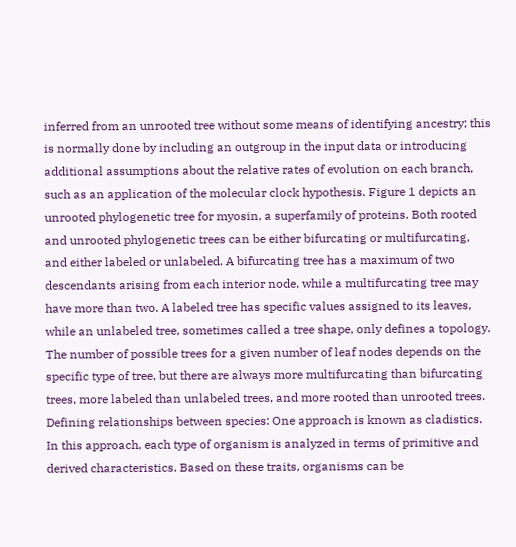inferred from an unrooted tree without some means of identifying ancestry; this is normally done by including an outgroup in the input data or introducing additional assumptions about the relative rates of evolution on each branch, such as an application of the molecular clock hypothesis. Figure 1 depicts an unrooted phylogenetic tree for myosin, a superfamily of proteins. Both rooted and unrooted phylogenetic trees can be either bifurcating or multifurcating, and either labeled or unlabeled. A bifurcating tree has a maximum of two descendants arising from each interior node, while a multifurcating tree may have more than two. A labeled tree has specific values assigned to its leaves, while an unlabeled tree, sometimes called a tree shape, only defines a topology. The number of possible trees for a given number of leaf nodes depends on the specific type of tree, but there are always more multifurcating than bifurcating trees, more labeled than unlabeled trees, and more rooted than unrooted trees. Defining relationships between species: One approach is known as cladistics. In this approach, each type of organism is analyzed in terms of primitive and derived characteristics. Based on these traits, organisms can be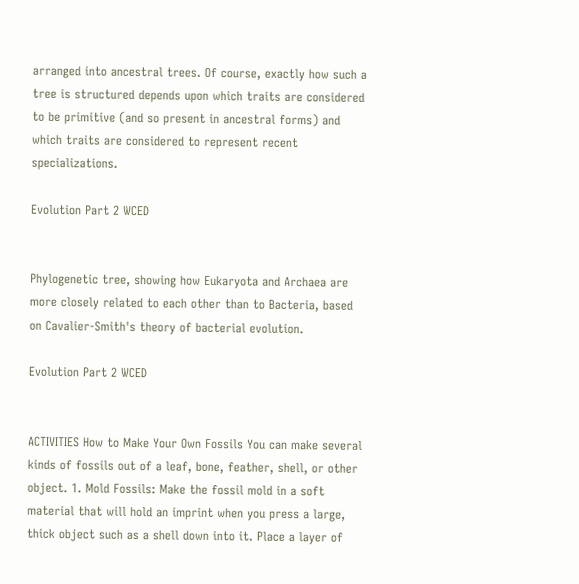arranged into ancestral trees. Of course, exactly how such a tree is structured depends upon which traits are considered to be primitive (and so present in ancestral forms) and which traits are considered to represent recent specializations.

Evolution Part 2 WCED


Phylogenetic tree, showing how Eukaryota and Archaea are more closely related to each other than to Bacteria, based on Cavalier-Smith's theory of bacterial evolution.

Evolution Part 2 WCED


ACTIVITIES How to Make Your Own Fossils You can make several kinds of fossils out of a leaf, bone, feather, shell, or other object. 1. Mold Fossils: Make the fossil mold in a soft material that will hold an imprint when you press a large, thick object such as a shell down into it. Place a layer of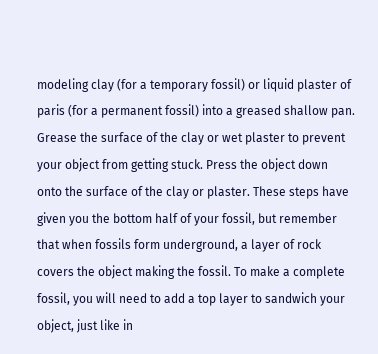modeling clay (for a temporary fossil) or liquid plaster of paris (for a permanent fossil) into a greased shallow pan. Grease the surface of the clay or wet plaster to prevent your object from getting stuck. Press the object down onto the surface of the clay or plaster. These steps have given you the bottom half of your fossil, but remember that when fossils form underground, a layer of rock covers the object making the fossil. To make a complete fossil, you will need to add a top layer to sandwich your object, just like in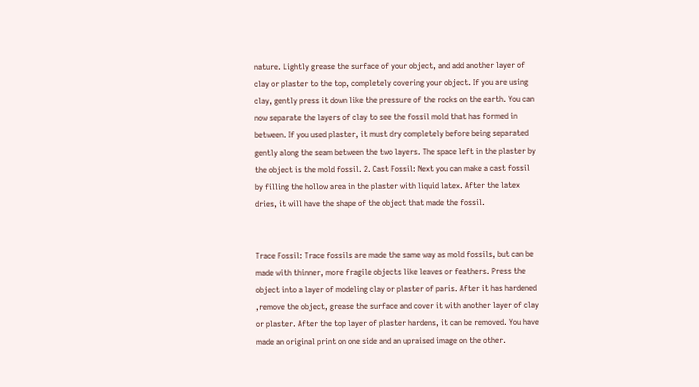nature. Lightly grease the surface of your object, and add another layer of clay or plaster to the top, completely covering your object. If you are using clay, gently press it down like the pressure of the rocks on the earth. You can now separate the layers of clay to see the fossil mold that has formed in between. If you used plaster, it must dry completely before being separated gently along the seam between the two layers. The space left in the plaster by the object is the mold fossil. 2. Cast Fossil: Next you can make a cast fossil by filling the hollow area in the plaster with liquid latex. After the latex dries, it will have the shape of the object that made the fossil.


Trace Fossil: Trace fossils are made the same way as mold fossils, but can be made with thinner, more fragile objects like leaves or feathers. Press the object into a layer of modeling clay or plaster of paris. After it has hardened ,remove the object, grease the surface and cover it with another layer of clay or plaster. After the top layer of plaster hardens, it can be removed. You have made an original print on one side and an upraised image on the other.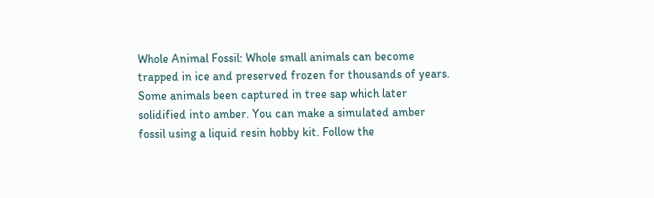Whole Animal Fossil: Whole small animals can become trapped in ice and preserved frozen for thousands of years. Some animals been captured in tree sap which later solidified into amber. You can make a simulated amber fossil using a liquid resin hobby kit. Follow the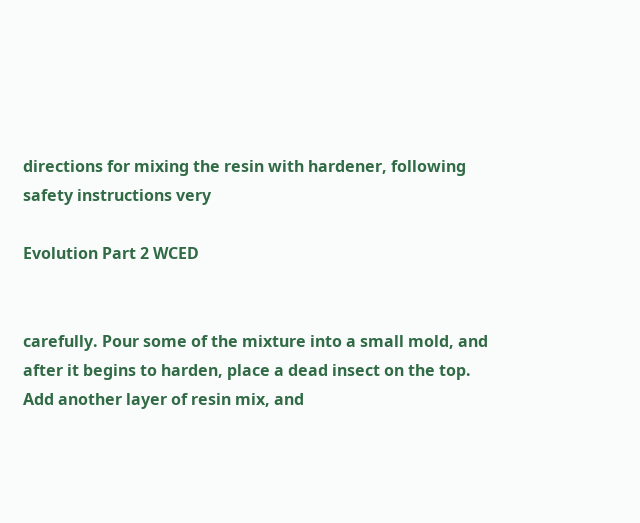directions for mixing the resin with hardener, following safety instructions very

Evolution Part 2 WCED


carefully. Pour some of the mixture into a small mold, and after it begins to harden, place a dead insect on the top. Add another layer of resin mix, and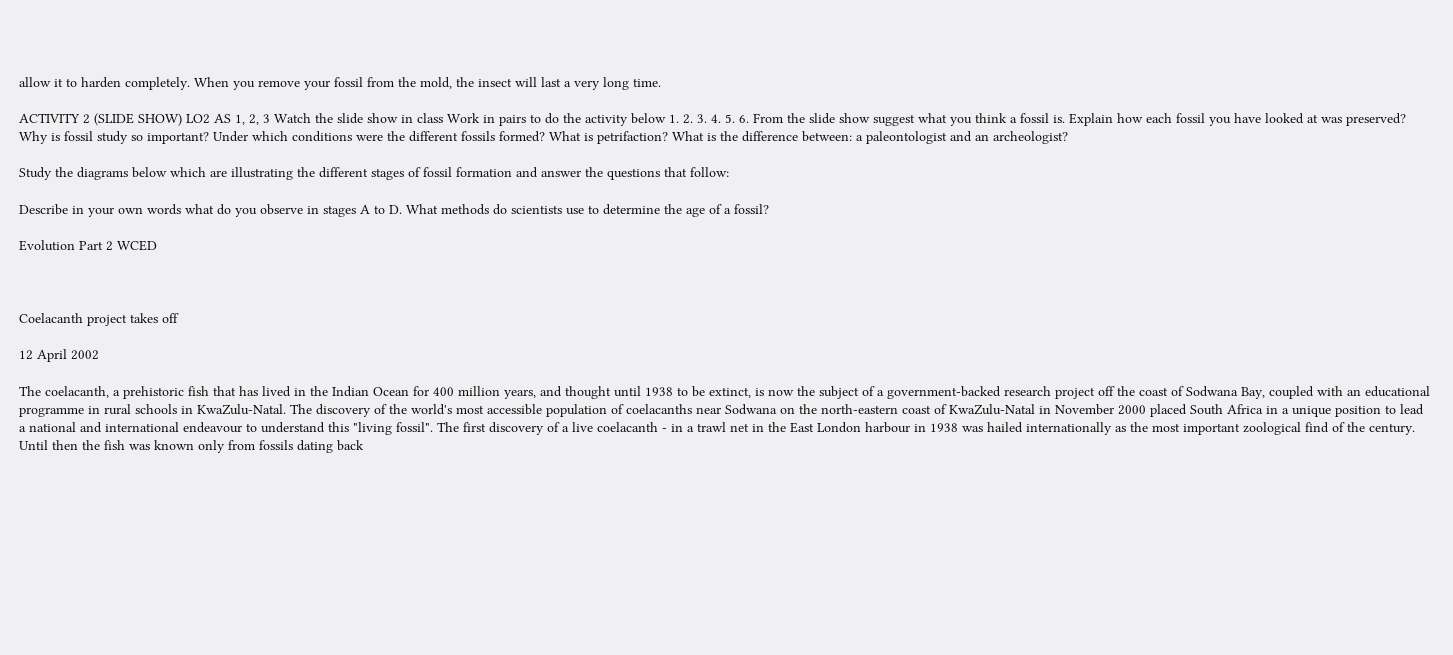allow it to harden completely. When you remove your fossil from the mold, the insect will last a very long time.

ACTIVITY 2 (SLIDE SHOW) LO2 AS 1, 2, 3 Watch the slide show in class Work in pairs to do the activity below 1. 2. 3. 4. 5. 6. From the slide show suggest what you think a fossil is. Explain how each fossil you have looked at was preserved? Why is fossil study so important? Under which conditions were the different fossils formed? What is petrifaction? What is the difference between: a paleontologist and an archeologist?

Study the diagrams below which are illustrating the different stages of fossil formation and answer the questions that follow:

Describe in your own words what do you observe in stages A to D. What methods do scientists use to determine the age of a fossil?

Evolution Part 2 WCED



Coelacanth project takes off

12 April 2002

The coelacanth, a prehistoric fish that has lived in the Indian Ocean for 400 million years, and thought until 1938 to be extinct, is now the subject of a government-backed research project off the coast of Sodwana Bay, coupled with an educational programme in rural schools in KwaZulu-Natal. The discovery of the world's most accessible population of coelacanths near Sodwana on the north-eastern coast of KwaZulu-Natal in November 2000 placed South Africa in a unique position to lead a national and international endeavour to understand this "living fossil". The first discovery of a live coelacanth - in a trawl net in the East London harbour in 1938 was hailed internationally as the most important zoological find of the century. Until then the fish was known only from fossils dating back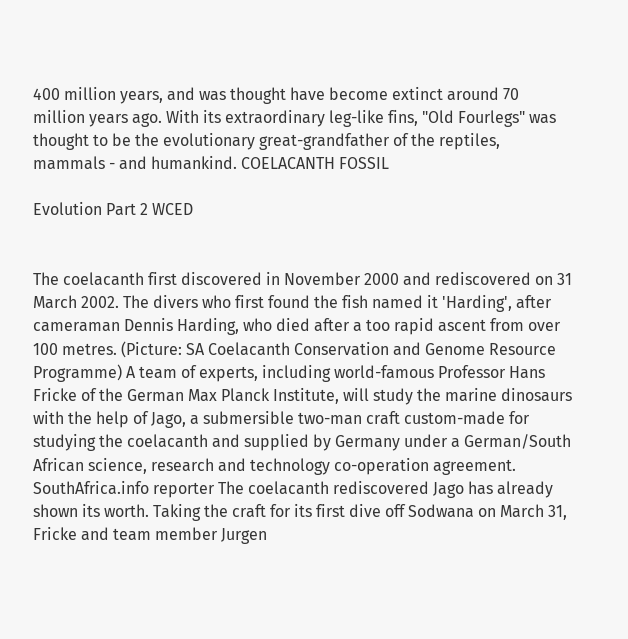400 million years, and was thought have become extinct around 70 million years ago. With its extraordinary leg-like fins, "Old Fourlegs" was thought to be the evolutionary great-grandfather of the reptiles, mammals - and humankind. COELACANTH FOSSIL

Evolution Part 2 WCED


The coelacanth first discovered in November 2000 and rediscovered on 31 March 2002. The divers who first found the fish named it 'Harding', after cameraman Dennis Harding, who died after a too rapid ascent from over 100 metres. (Picture: SA Coelacanth Conservation and Genome Resource Programme) A team of experts, including world-famous Professor Hans Fricke of the German Max Planck Institute, will study the marine dinosaurs with the help of Jago, a submersible two-man craft custom-made for studying the coelacanth and supplied by Germany under a German/South African science, research and technology co-operation agreement. SouthAfrica.info reporter The coelacanth rediscovered Jago has already shown its worth. Taking the craft for its first dive off Sodwana on March 31, Fricke and team member Jurgen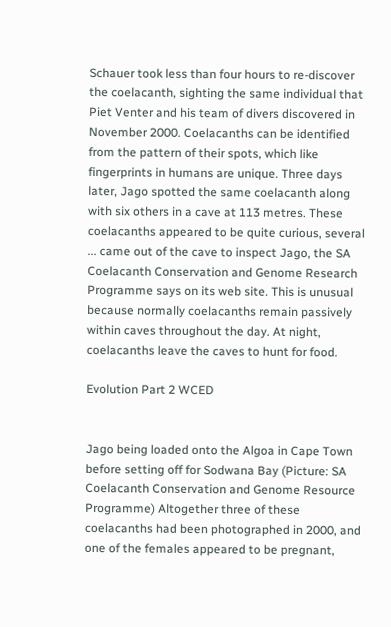Schauer took less than four hours to re-discover the coelacanth, sighting the same individual that Piet Venter and his team of divers discovered in November 2000. Coelacanths can be identified from the pattern of their spots, which like fingerprints in humans are unique. Three days later, Jago spotted the same coelacanth along with six others in a cave at 113 metres. These coelacanths appeared to be quite curious, several ... came out of the cave to inspect Jago, the SA Coelacanth Conservation and Genome Research Programme says on its web site. This is unusual because normally coelacanths remain passively within caves throughout the day. At night, coelacanths leave the caves to hunt for food.

Evolution Part 2 WCED


Jago being loaded onto the Algoa in Cape Town before setting off for Sodwana Bay (Picture: SA Coelacanth Conservation and Genome Resource Programme) Altogether three of these coelacanths had been photographed in 2000, and one of the females appeared to be pregnant,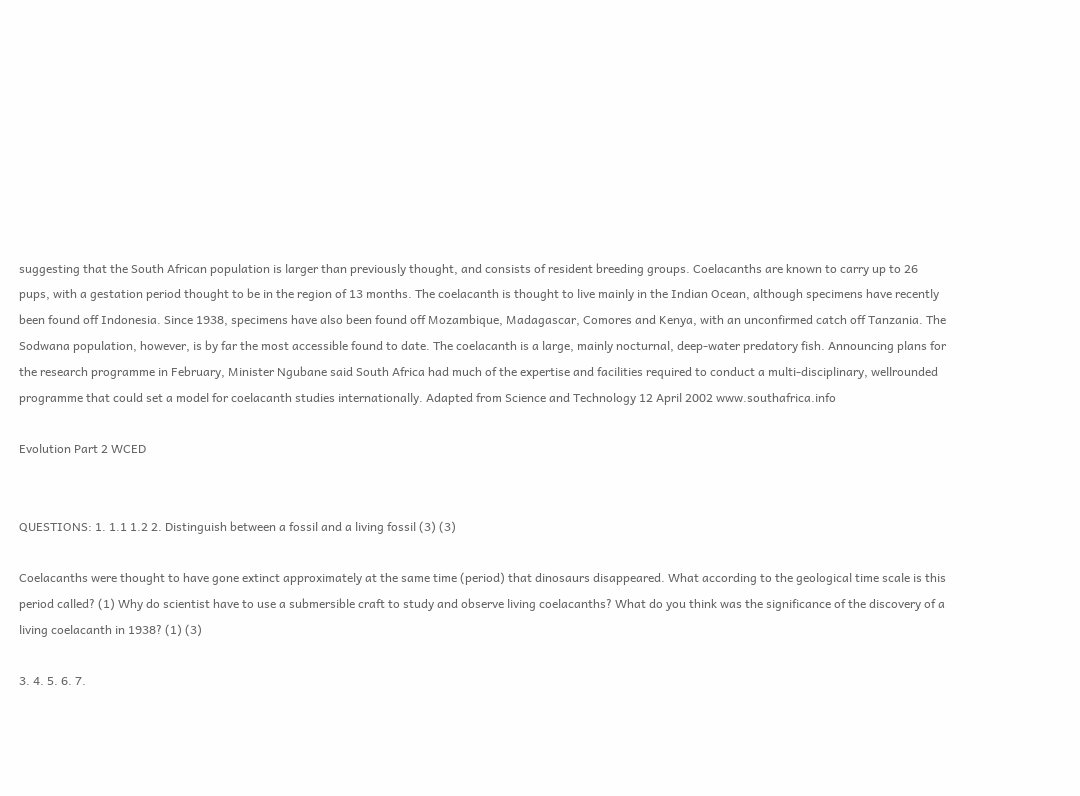suggesting that the South African population is larger than previously thought, and consists of resident breeding groups. Coelacanths are known to carry up to 26 pups, with a gestation period thought to be in the region of 13 months. The coelacanth is thought to live mainly in the Indian Ocean, although specimens have recently been found off Indonesia. Since 1938, specimens have also been found off Mozambique, Madagascar, Comores and Kenya, with an unconfirmed catch off Tanzania. The Sodwana population, however, is by far the most accessible found to date. The coelacanth is a large, mainly nocturnal, deep-water predatory fish. Announcing plans for the research programme in February, Minister Ngubane said South Africa had much of the expertise and facilities required to conduct a multi-disciplinary, wellrounded programme that could set a model for coelacanth studies internationally. Adapted from Science and Technology 12 April 2002 www.southafrica.info

Evolution Part 2 WCED


QUESTIONS: 1. 1.1 1.2 2. Distinguish between a fossil and a living fossil (3) (3)

Coelacanths were thought to have gone extinct approximately at the same time (period) that dinosaurs disappeared. What according to the geological time scale is this period called? (1) Why do scientist have to use a submersible craft to study and observe living coelacanths? What do you think was the significance of the discovery of a living coelacanth in 1938? (1) (3)

3. 4. 5. 6. 7.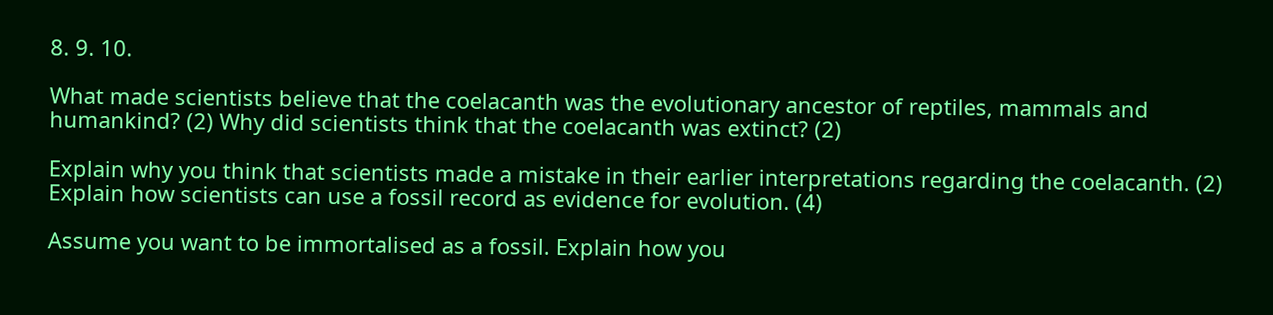8. 9. 10.

What made scientists believe that the coelacanth was the evolutionary ancestor of reptiles, mammals and humankind? (2) Why did scientists think that the coelacanth was extinct? (2)

Explain why you think that scientists made a mistake in their earlier interpretations regarding the coelacanth. (2) Explain how scientists can use a fossil record as evidence for evolution. (4)

Assume you want to be immortalised as a fossil. Explain how you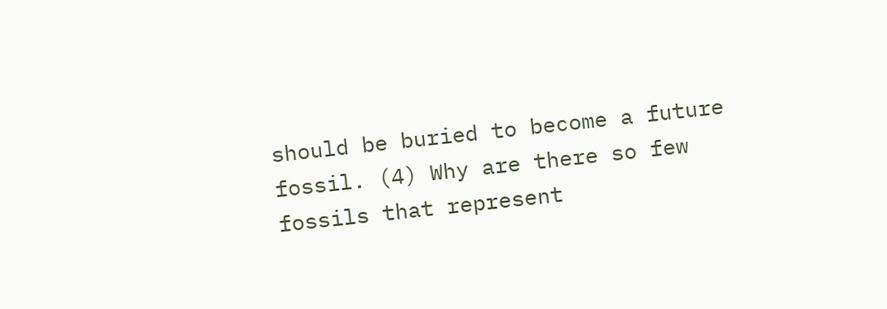should be buried to become a future fossil. (4) Why are there so few fossils that represent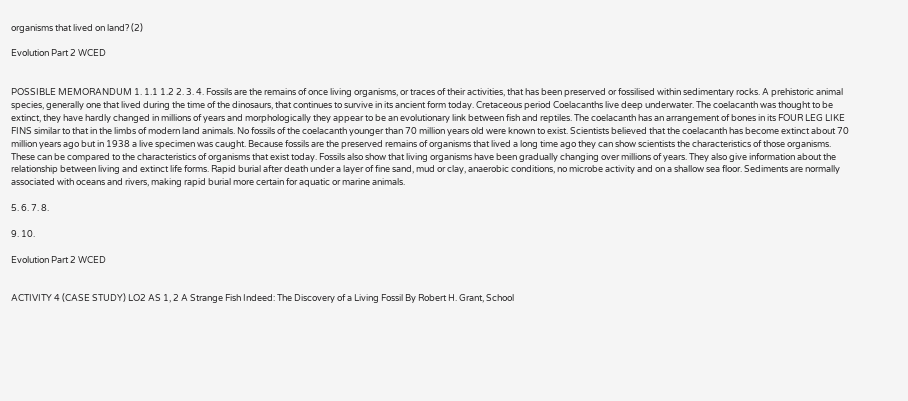organisms that lived on land? (2)

Evolution Part 2 WCED


POSSIBLE MEMORANDUM 1. 1.1 1.2 2. 3. 4. Fossils are the remains of once living organisms, or traces of their activities, that has been preserved or fossilised within sedimentary rocks. A prehistoric animal species, generally one that lived during the time of the dinosaurs, that continues to survive in its ancient form today. Cretaceous period Coelacanths live deep underwater. The coelacanth was thought to be extinct, they have hardly changed in millions of years and morphologically they appear to be an evolutionary link between fish and reptiles. The coelacanth has an arrangement of bones in its FOUR LEG LIKE FINS similar to that in the limbs of modern land animals. No fossils of the coelacanth younger than 70 million years old were known to exist. Scientists believed that the coelacanth has become extinct about 70 million years ago but in 1938 a live specimen was caught. Because fossils are the preserved remains of organisms that lived a long time ago they can show scientists the characteristics of those organisms. These can be compared to the characteristics of organisms that exist today. Fossils also show that living organisms have been gradually changing over millions of years. They also give information about the relationship between living and extinct life forms. Rapid burial after death under a layer of fine sand, mud or clay, anaerobic conditions, no microbe activity and on a shallow sea floor. Sediments are normally associated with oceans and rivers, making rapid burial more certain for aquatic or marine animals.

5. 6. 7. 8.

9. 10.

Evolution Part 2 WCED


ACTIVITY 4 (CASE STUDY) LO2 AS 1, 2 A Strange Fish Indeed: The Discovery of a Living Fossil By Robert H. Grant, School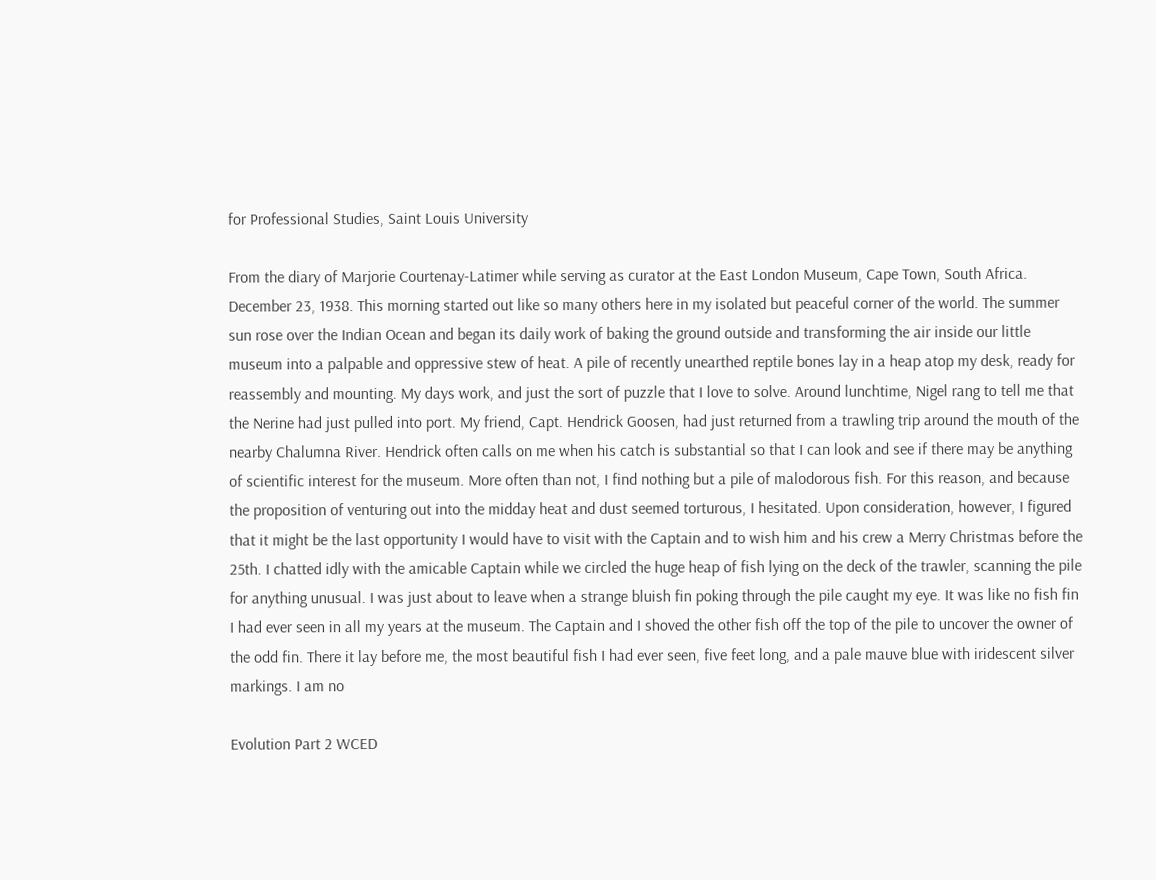for Professional Studies, Saint Louis University

From the diary of Marjorie Courtenay-Latimer while serving as curator at the East London Museum, Cape Town, South Africa. December 23, 1938. This morning started out like so many others here in my isolated but peaceful corner of the world. The summer sun rose over the Indian Ocean and began its daily work of baking the ground outside and transforming the air inside our little museum into a palpable and oppressive stew of heat. A pile of recently unearthed reptile bones lay in a heap atop my desk, ready for reassembly and mounting. My days work, and just the sort of puzzle that I love to solve. Around lunchtime, Nigel rang to tell me that the Nerine had just pulled into port. My friend, Capt. Hendrick Goosen, had just returned from a trawling trip around the mouth of the nearby Chalumna River. Hendrick often calls on me when his catch is substantial so that I can look and see if there may be anything of scientific interest for the museum. More often than not, I find nothing but a pile of malodorous fish. For this reason, and because the proposition of venturing out into the midday heat and dust seemed torturous, I hesitated. Upon consideration, however, I figured that it might be the last opportunity I would have to visit with the Captain and to wish him and his crew a Merry Christmas before the 25th. I chatted idly with the amicable Captain while we circled the huge heap of fish lying on the deck of the trawler, scanning the pile for anything unusual. I was just about to leave when a strange bluish fin poking through the pile caught my eye. It was like no fish fin I had ever seen in all my years at the museum. The Captain and I shoved the other fish off the top of the pile to uncover the owner of the odd fin. There it lay before me, the most beautiful fish I had ever seen, five feet long, and a pale mauve blue with iridescent silver markings. I am no

Evolution Part 2 WCED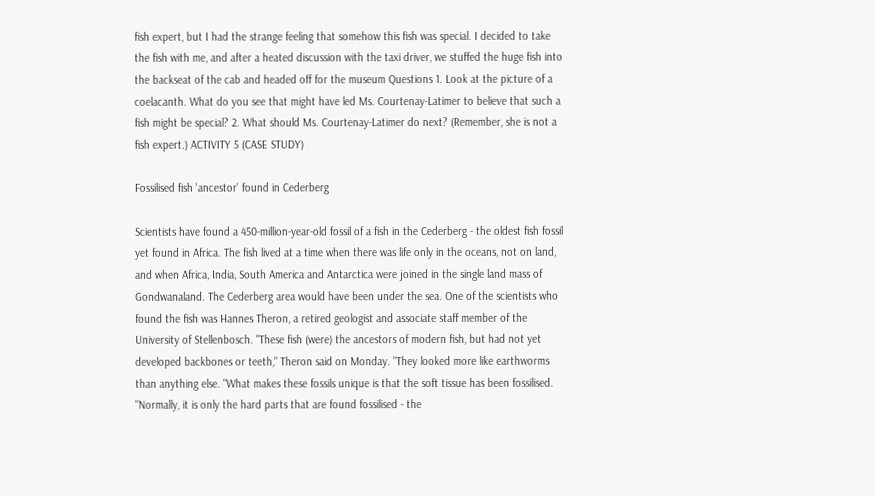fish expert, but I had the strange feeling that somehow this fish was special. I decided to take the fish with me, and after a heated discussion with the taxi driver, we stuffed the huge fish into the backseat of the cab and headed off for the museum Questions 1. Look at the picture of a coelacanth. What do you see that might have led Ms. Courtenay-Latimer to believe that such a fish might be special? 2. What should Ms. Courtenay-Latimer do next? (Remember, she is not a fish expert.) ACTIVITY 5 (CASE STUDY)

Fossilised fish 'ancestor' found in Cederberg

Scientists have found a 450-million-year-old fossil of a fish in the Cederberg - the oldest fish fossil yet found in Africa. The fish lived at a time when there was life only in the oceans, not on land, and when Africa, India, South America and Antarctica were joined in the single land mass of Gondwanaland. The Cederberg area would have been under the sea. One of the scientists who found the fish was Hannes Theron, a retired geologist and associate staff member of the University of Stellenbosch. "These fish (were) the ancestors of modern fish, but had not yet developed backbones or teeth," Theron said on Monday. "They looked more like earthworms than anything else. "What makes these fossils unique is that the soft tissue has been fossilised. "Normally, it is only the hard parts that are found fossilised - the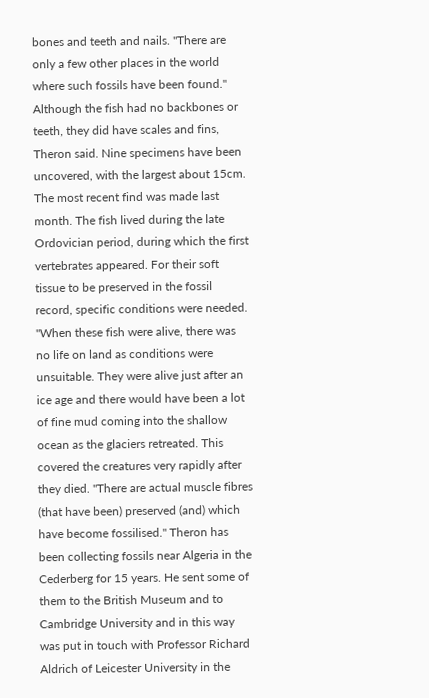bones and teeth and nails. "There are only a few other places in the world where such fossils have been found." Although the fish had no backbones or teeth, they did have scales and fins, Theron said. Nine specimens have been uncovered, with the largest about 15cm. The most recent find was made last month. The fish lived during the late Ordovician period, during which the first vertebrates appeared. For their soft tissue to be preserved in the fossil record, specific conditions were needed. "When these fish were alive, there was no life on land as conditions were unsuitable. They were alive just after an ice age and there would have been a lot of fine mud coming into the shallow ocean as the glaciers retreated. This covered the creatures very rapidly after they died. "There are actual muscle fibres (that have been) preserved (and) which have become fossilised." Theron has been collecting fossils near Algeria in the Cederberg for 15 years. He sent some of them to the British Museum and to Cambridge University and in this way was put in touch with Professor Richard Aldrich of Leicester University in the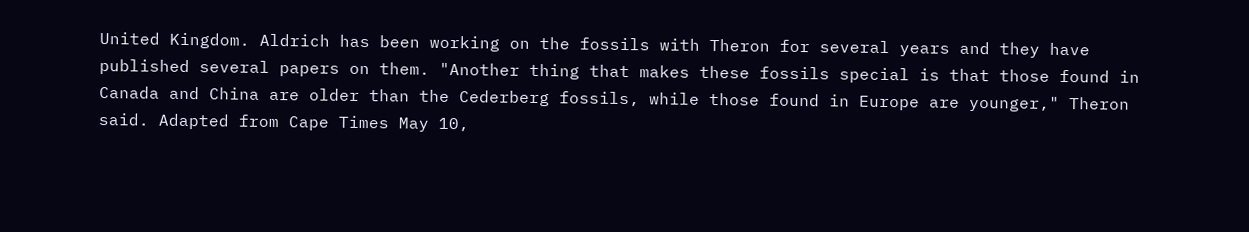United Kingdom. Aldrich has been working on the fossils with Theron for several years and they have published several papers on them. "Another thing that makes these fossils special is that those found in Canada and China are older than the Cederberg fossils, while those found in Europe are younger," Theron said. Adapted from Cape Times May 10,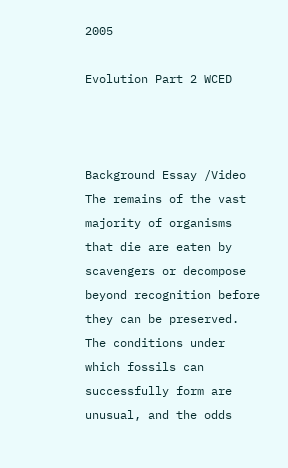2005

Evolution Part 2 WCED



Background Essay /Video The remains of the vast majority of organisms that die are eaten by scavengers or decompose beyond recognition before they can be preserved. The conditions under which fossils can successfully form are unusual, and the odds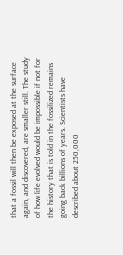that a fossil will then be exposed at the surface again, and discovered, are smaller still. The study of how life evolved would be impossible if not for the history that is told in the fossilized remains going back billions of years. Scientists have described about 250,000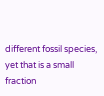different fossil species, yet that is a small fraction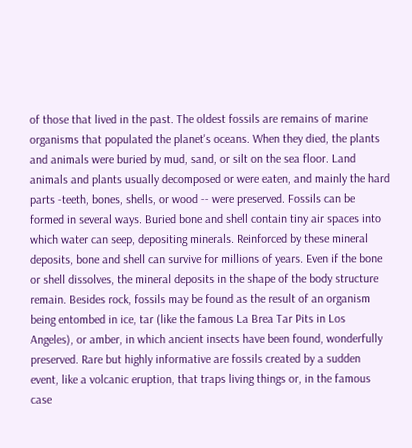of those that lived in the past. The oldest fossils are remains of marine organisms that populated the planet's oceans. When they died, the plants and animals were buried by mud, sand, or silt on the sea floor. Land animals and plants usually decomposed or were eaten, and mainly the hard parts -teeth, bones, shells, or wood -- were preserved. Fossils can be formed in several ways. Buried bone and shell contain tiny air spaces into which water can seep, depositing minerals. Reinforced by these mineral deposits, bone and shell can survive for millions of years. Even if the bone or shell dissolves, the mineral deposits in the shape of the body structure remain. Besides rock, fossils may be found as the result of an organism being entombed in ice, tar (like the famous La Brea Tar Pits in Los Angeles), or amber, in which ancient insects have been found, wonderfully preserved. Rare but highly informative are fossils created by a sudden event, like a volcanic eruption, that traps living things or, in the famous case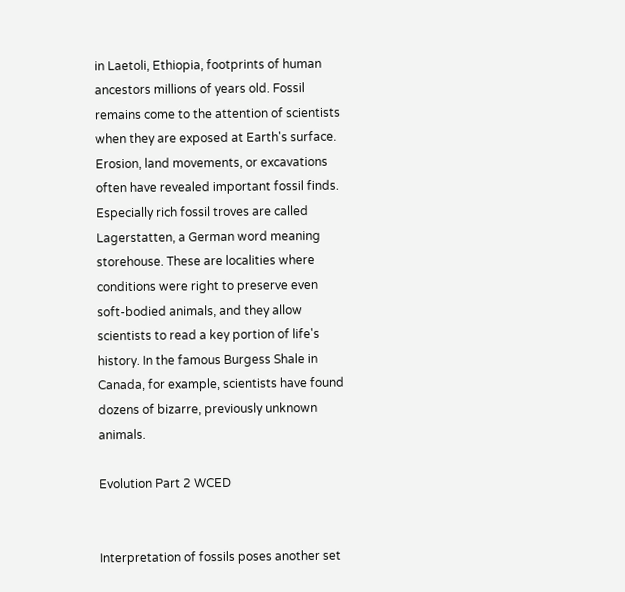in Laetoli, Ethiopia, footprints of human ancestors millions of years old. Fossil remains come to the attention of scientists when they are exposed at Earth's surface. Erosion, land movements, or excavations often have revealed important fossil finds. Especially rich fossil troves are called Lagerstatten, a German word meaning storehouse. These are localities where conditions were right to preserve even soft-bodied animals, and they allow scientists to read a key portion of life's history. In the famous Burgess Shale in Canada, for example, scientists have found dozens of bizarre, previously unknown animals.

Evolution Part 2 WCED


Interpretation of fossils poses another set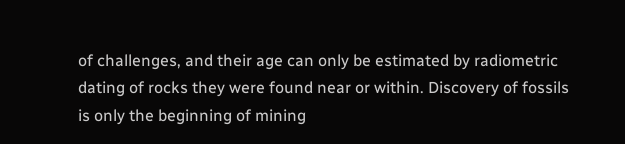of challenges, and their age can only be estimated by radiometric dating of rocks they were found near or within. Discovery of fossils is only the beginning of mining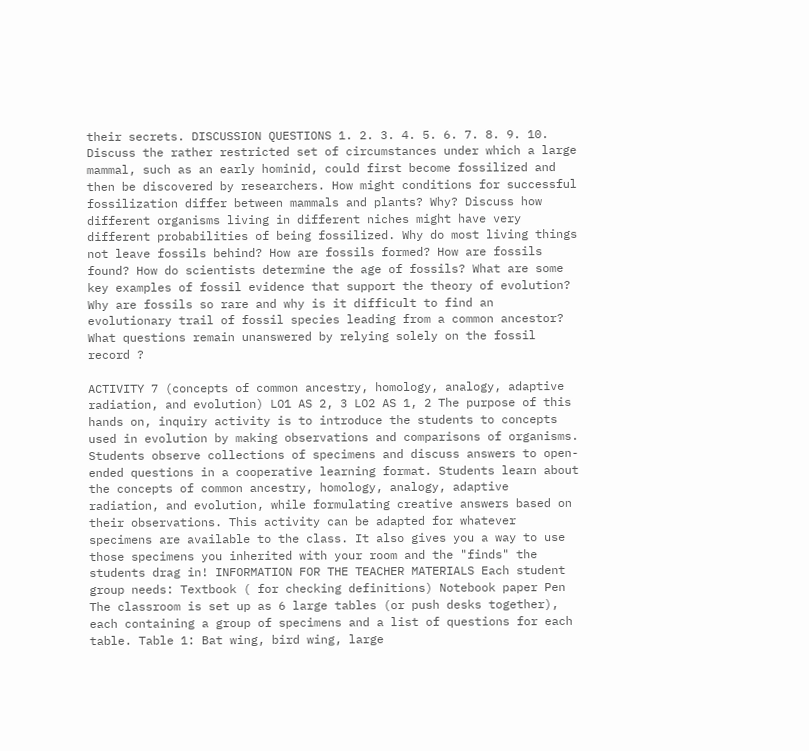their secrets. DISCUSSION QUESTIONS 1. 2. 3. 4. 5. 6. 7. 8. 9. 10. Discuss the rather restricted set of circumstances under which a large mammal, such as an early hominid, could first become fossilized and then be discovered by researchers. How might conditions for successful fossilization differ between mammals and plants? Why? Discuss how different organisms living in different niches might have very different probabilities of being fossilized. Why do most living things not leave fossils behind? How are fossils formed? How are fossils found? How do scientists determine the age of fossils? What are some key examples of fossil evidence that support the theory of evolution? Why are fossils so rare and why is it difficult to find an evolutionary trail of fossil species leading from a common ancestor? What questions remain unanswered by relying solely on the fossil record ?

ACTIVITY 7 (concepts of common ancestry, homology, analogy, adaptive radiation, and evolution) LO1 AS 2, 3 LO2 AS 1, 2 The purpose of this hands on, inquiry activity is to introduce the students to concepts used in evolution by making observations and comparisons of organisms. Students observe collections of specimens and discuss answers to open-ended questions in a cooperative learning format. Students learn about the concepts of common ancestry, homology, analogy, adaptive radiation, and evolution, while formulating creative answers based on their observations. This activity can be adapted for whatever specimens are available to the class. It also gives you a way to use those specimens you inherited with your room and the "finds" the students drag in! INFORMATION FOR THE TEACHER MATERIALS Each student group needs: Textbook ( for checking definitions) Notebook paper Pen The classroom is set up as 6 large tables (or push desks together), each containing a group of specimens and a list of questions for each table. Table 1: Bat wing, bird wing, large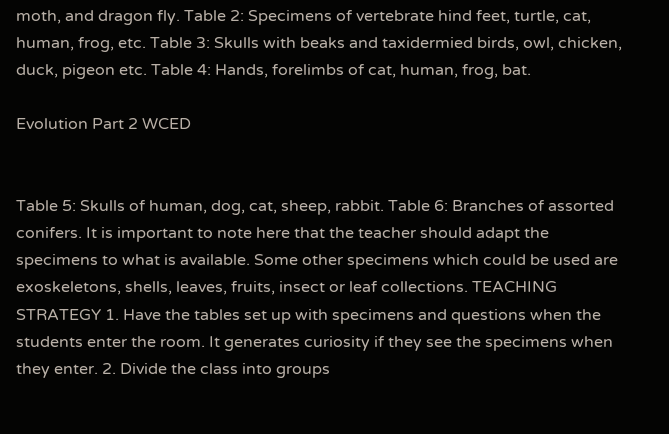moth, and dragon fly. Table 2: Specimens of vertebrate hind feet, turtle, cat, human, frog, etc. Table 3: Skulls with beaks and taxidermied birds, owl, chicken, duck, pigeon etc. Table 4: Hands, forelimbs of cat, human, frog, bat.

Evolution Part 2 WCED


Table 5: Skulls of human, dog, cat, sheep, rabbit. Table 6: Branches of assorted conifers. It is important to note here that the teacher should adapt the specimens to what is available. Some other specimens which could be used are exoskeletons, shells, leaves, fruits, insect or leaf collections. TEACHING STRATEGY 1. Have the tables set up with specimens and questions when the students enter the room. It generates curiosity if they see the specimens when they enter. 2. Divide the class into groups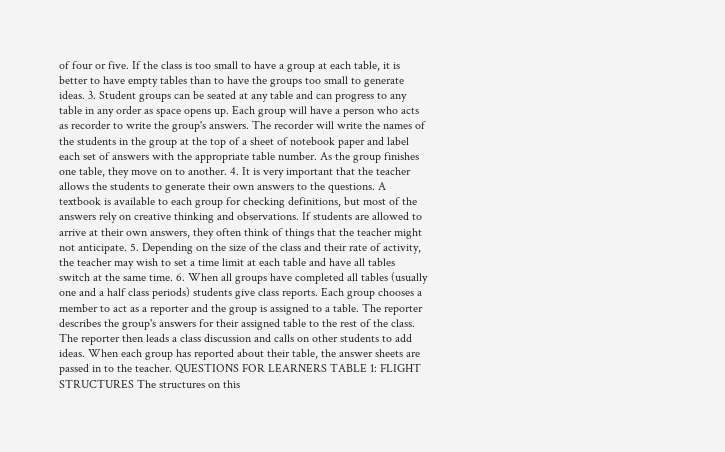of four or five. If the class is too small to have a group at each table, it is better to have empty tables than to have the groups too small to generate ideas. 3. Student groups can be seated at any table and can progress to any table in any order as space opens up. Each group will have a person who acts as recorder to write the group's answers. The recorder will write the names of the students in the group at the top of a sheet of notebook paper and label each set of answers with the appropriate table number. As the group finishes one table, they move on to another. 4. It is very important that the teacher allows the students to generate their own answers to the questions. A textbook is available to each group for checking definitions, but most of the answers rely on creative thinking and observations. If students are allowed to arrive at their own answers, they often think of things that the teacher might not anticipate. 5. Depending on the size of the class and their rate of activity, the teacher may wish to set a time limit at each table and have all tables switch at the same time. 6. When all groups have completed all tables (usually one and a half class periods) students give class reports. Each group chooses a member to act as a reporter and the group is assigned to a table. The reporter describes the group's answers for their assigned table to the rest of the class. The reporter then leads a class discussion and calls on other students to add ideas. When each group has reported about their table, the answer sheets are passed in to the teacher. QUESTIONS FOR LEARNERS TABLE 1: FLIGHT STRUCTURES The structures on this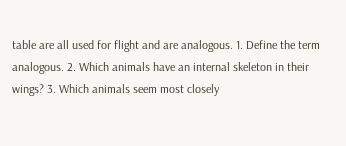table are all used for flight and are analogous. 1. Define the term analogous. 2. Which animals have an internal skeleton in their wings? 3. Which animals seem most closely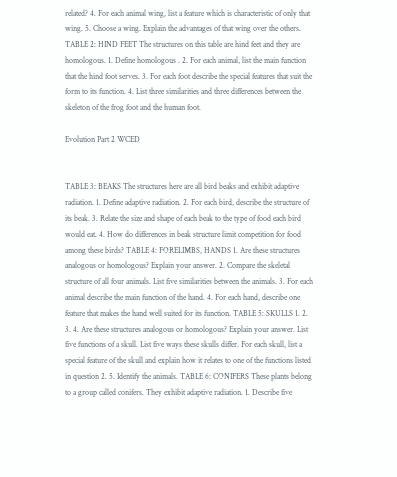related? 4. For each animal wing, list a feature which is characteristic of only that wing. 5. Choose a wing. Explain the advantages of that wing over the others. TABLE 2: HIND FEET The structures on this table are hind feet and they are homologous. 1. Define homologous . 2. For each animal, list the main function that the hind foot serves. 3. For each foot describe the special features that suit the form to its function. 4. List three similarities and three differences between the skeleton of the frog foot and the human foot.

Evolution Part 2 WCED


TABLE 3: BEAKS The structures here are all bird beaks and exhibit adaptive radiation. 1. Define adaptive radiation. 2. For each bird, describe the structure of its beak. 3. Relate the size and shape of each beak to the type of food each bird would eat. 4. How do differences in beak structure limit competition for food among these birds? TABLE 4: FORELIMBS, HANDS 1. Are these structures analogous or homologous? Explain your answer. 2. Compare the skeletal structure of all four animals. List five similarities between the animals. 3. For each animal describe the main function of the hand. 4. For each hand, describe one feature that makes the hand well suited for its function. TABLE 5: SKULLS 1. 2. 3. 4. Are these structures analogous or homologous? Explain your answer. List five functions of a skull. List five ways these skulls differ. For each skull, list a special feature of the skull and explain how it relates to one of the functions listed in question 2. 5. Identify the animals. TABLE 6: CONIFERS These plants belong to a group called conifers. They exhibit adaptive radiation. 1. Describe five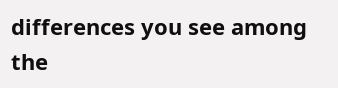differences you see among the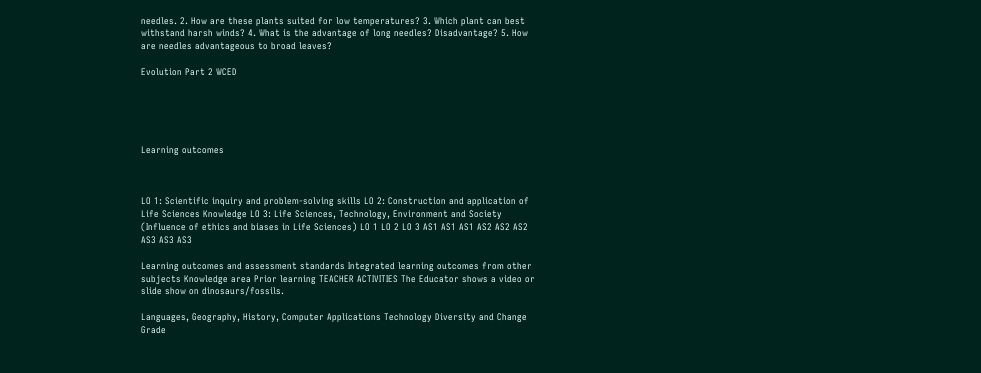needles. 2. How are these plants suited for low temperatures? 3. Which plant can best withstand harsh winds? 4. What is the advantage of long needles? Disadvantage? 5. How are needles advantageous to broad leaves?

Evolution Part 2 WCED





Learning outcomes



LO 1: Scientific inquiry and problem-solving skills LO 2: Construction and application of Life Sciences Knowledge LO 3: Life Sciences, Technology, Environment and Society (Influence of ethics and biases in Life Sciences) LO 1 LO 2 LO 3 AS1 AS1 AS1 AS2 AS2 AS2 AS3 AS3 AS3

Learning outcomes and assessment standards Integrated learning outcomes from other subjects Knowledge area Prior learning TEACHER ACTIVITIES The Educator shows a video or slide show on dinosaurs/fossils.

Languages, Geography, History, Computer Applications Technology Diversity and Change Grade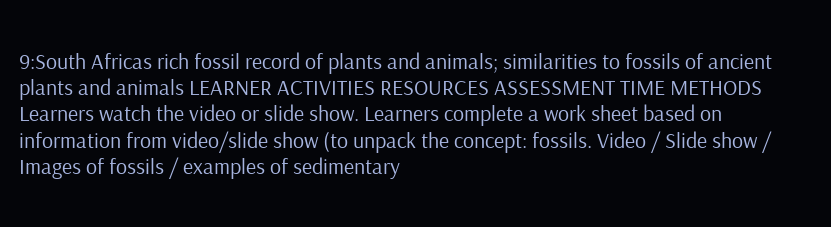9:South Africas rich fossil record of plants and animals; similarities to fossils of ancient plants and animals LEARNER ACTIVITIES RESOURCES ASSESSMENT TIME METHODS Learners watch the video or slide show. Learners complete a work sheet based on information from video/slide show (to unpack the concept: fossils. Video / Slide show / Images of fossils / examples of sedimentary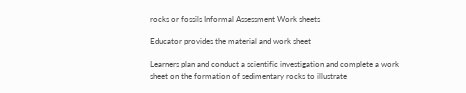rocks or fossils Informal Assessment Work sheets

Educator provides the material and work sheet

Learners plan and conduct a scientific investigation and complete a work sheet on the formation of sedimentary rocks to illustrate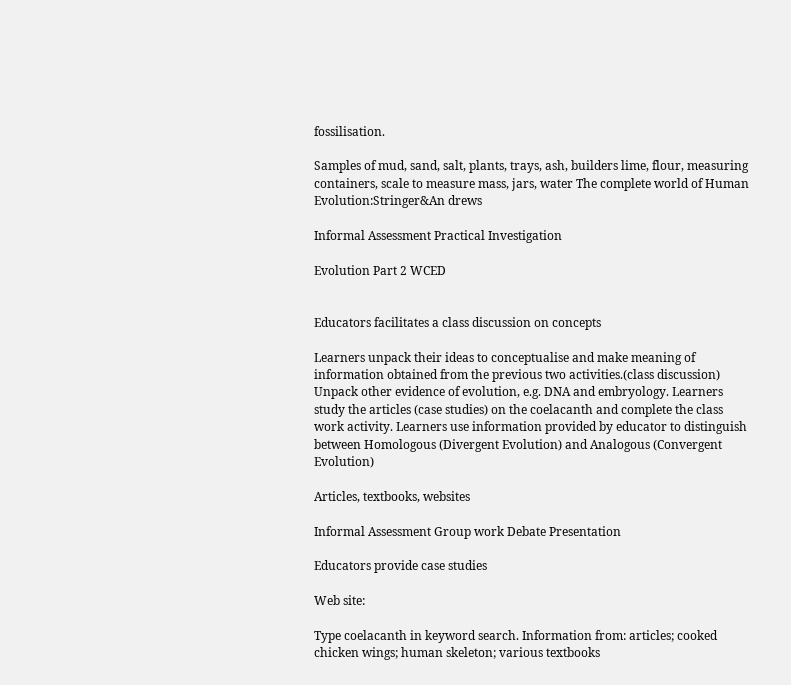fossilisation.

Samples of mud, sand, salt, plants, trays, ash, builders lime, flour, measuring containers, scale to measure mass, jars, water The complete world of Human Evolution:Stringer&An drews

Informal Assessment Practical Investigation

Evolution Part 2 WCED


Educators facilitates a class discussion on concepts

Learners unpack their ideas to conceptualise and make meaning of information obtained from the previous two activities.(class discussion) Unpack other evidence of evolution, e.g. DNA and embryology. Learners study the articles (case studies) on the coelacanth and complete the class work activity. Learners use information provided by educator to distinguish between Homologous (Divergent Evolution) and Analogous (Convergent Evolution)

Articles, textbooks, websites

Informal Assessment Group work Debate Presentation

Educators provide case studies

Web site:

Type coelacanth in keyword search. Information from: articles; cooked chicken wings; human skeleton; various textbooks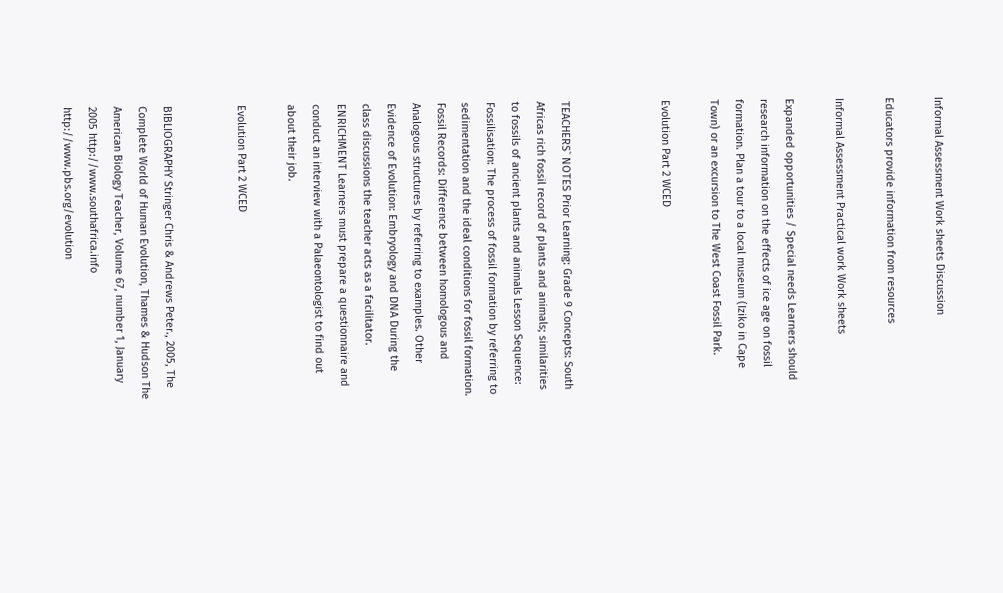Informal Assessment Work sheets Discussion

Educators provide information from resources

Informal Assessment Practical work Work sheets

Expanded opportunities / Special needs Learners should research information on the effects of ice age on fossil formation. Plan a tour to a local museum (Iziko in Cape Town) or an excursion to The West Coast Fossil Park.

Evolution Part 2 WCED



TEACHERS` NOTES Prior Learning: Grade 9 Concepts: South Africas rich fossil record of plants and animals; similarities to fossils of ancient plants and animals Lesson Sequence: Fossilisation: The process of fossil formation by referring to sedimentation and the ideal conditions for fossil formation. Fossil Records: Difference between homologous and Analogous structures by referring to examples. Other Evidence of Evolution: Embryology and DNA During the class discussions the teacher acts as a facilitator. ENRICHMENT Learners must prepare a questionnaire and conduct an interview with a Palaeontologist to find out about their job.

Evolution Part 2 WCED


BIBLIOGRAPHY Stringer Chris & Andrews Peter., 2005, The Complete World of Human Evolution, Thames & Hudson The American Biology Teacher, Volume 67, number 1, January 2005 http://www.southafrica.info http://www.pbs.org/evolution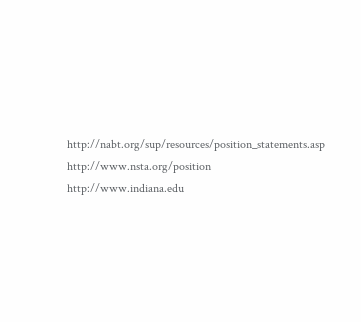http://nabt.org/sup/resources/position_statements.asp http://www.nsta.org/position http://www.indiana.edu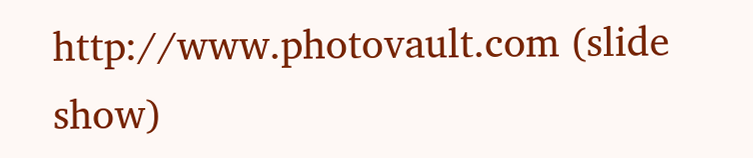http://www.photovault.com (slide show)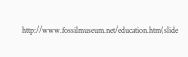http://www.fossilmuseum.net/education.htm(slide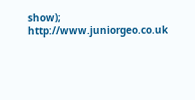show); http://www.juniorgeo.co.uk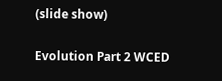(slide show)

Evolution Part 2 WCED